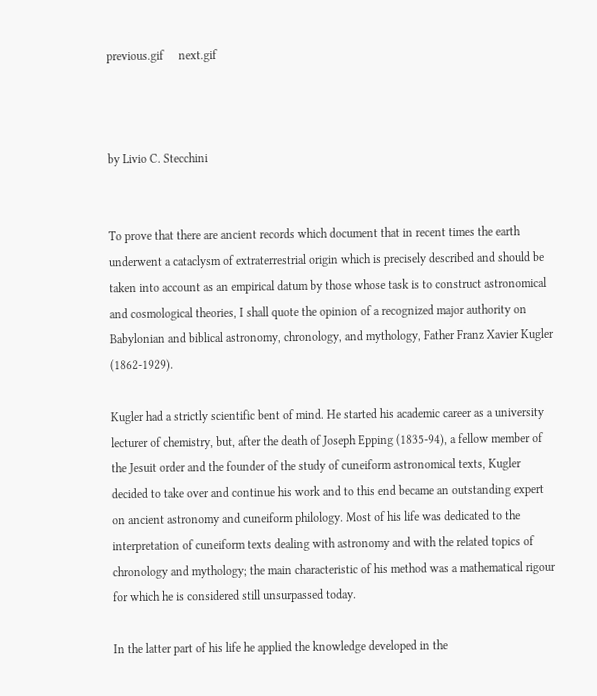previous.gif     next.gif



by Livio C. Stecchini


To prove that there are ancient records which document that in recent times the earth underwent a cataclysm of extraterrestrial origin which is precisely described and should be taken into account as an empirical datum by those whose task is to construct astronomical and cosmological theories, I shall quote the opinion of a recognized major authority on Babylonian and biblical astronomy, chronology, and mythology, Father Franz Xavier Kugler (1862-1929).

Kugler had a strictly scientific bent of mind. He started his academic career as a university lecturer of chemistry, but, after the death of Joseph Epping (1835-94), a fellow member of the Jesuit order and the founder of the study of cuneiform astronomical texts, Kugler decided to take over and continue his work and to this end became an outstanding expert on ancient astronomy and cuneiform philology. Most of his life was dedicated to the interpretation of cuneiform texts dealing with astronomy and with the related topics of chronology and mythology; the main characteristic of his method was a mathematical rigour for which he is considered still unsurpassed today.

In the latter part of his life he applied the knowledge developed in the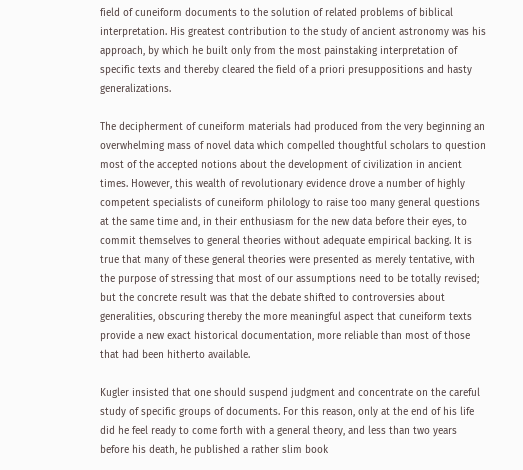field of cuneiform documents to the solution of related problems of biblical interpretation. His greatest contribution to the study of ancient astronomy was his approach, by which he built only from the most painstaking interpretation of specific texts and thereby cleared the field of a priori presuppositions and hasty generalizations.

The decipherment of cuneiform materials had produced from the very beginning an overwhelming mass of novel data which compelled thoughtful scholars to question most of the accepted notions about the development of civilization in ancient times. However, this wealth of revolutionary evidence drove a number of highly competent specialists of cuneiform philology to raise too many general questions at the same time and, in their enthusiasm for the new data before their eyes, to commit themselves to general theories without adequate empirical backing. It is true that many of these general theories were presented as merely tentative, with the purpose of stressing that most of our assumptions need to be totally revised; but the concrete result was that the debate shifted to controversies about generalities, obscuring thereby the more meaningful aspect that cuneiform texts provide a new exact historical documentation, more reliable than most of those that had been hitherto available.

Kugler insisted that one should suspend judgment and concentrate on the careful study of specific groups of documents. For this reason, only at the end of his life did he feel ready to come forth with a general theory, and less than two years before his death, he published a rather slim book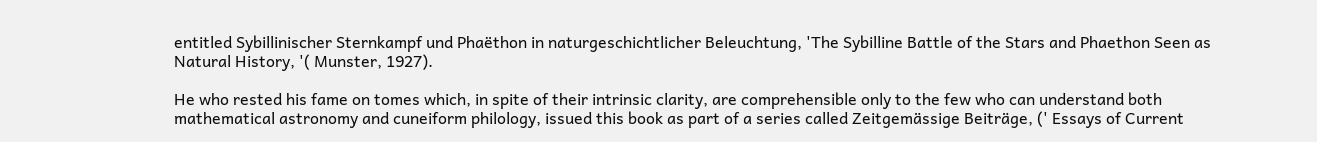entitled Sybillinischer Sternkampf und Phaëthon in naturgeschichtlicher Beleuchtung, 'The Sybilline Battle of the Stars and Phaethon Seen as Natural History, '( Munster, 1927).

He who rested his fame on tomes which, in spite of their intrinsic clarity, are comprehensible only to the few who can understand both mathematical astronomy and cuneiform philology, issued this book as part of a series called Zeitgemässige Beiträge, (' Essays of Current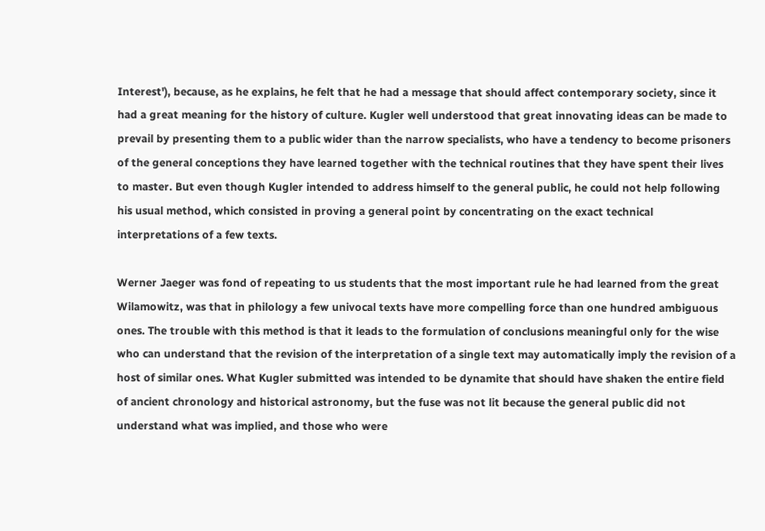Interest'), because, as he explains, he felt that he had a message that should affect contemporary society, since it had a great meaning for the history of culture. Kugler well understood that great innovating ideas can be made to prevail by presenting them to a public wider than the narrow specialists, who have a tendency to become prisoners of the general conceptions they have learned together with the technical routines that they have spent their lives to master. But even though Kugler intended to address himself to the general public, he could not help following his usual method, which consisted in proving a general point by concentrating on the exact technical interpretations of a few texts.

Werner Jaeger was fond of repeating to us students that the most important rule he had learned from the great Wilamowitz, was that in philology a few univocal texts have more compelling force than one hundred ambiguous ones. The trouble with this method is that it leads to the formulation of conclusions meaningful only for the wise who can understand that the revision of the interpretation of a single text may automatically imply the revision of a host of similar ones. What Kugler submitted was intended to be dynamite that should have shaken the entire field of ancient chronology and historical astronomy, but the fuse was not lit because the general public did not understand what was implied, and those who were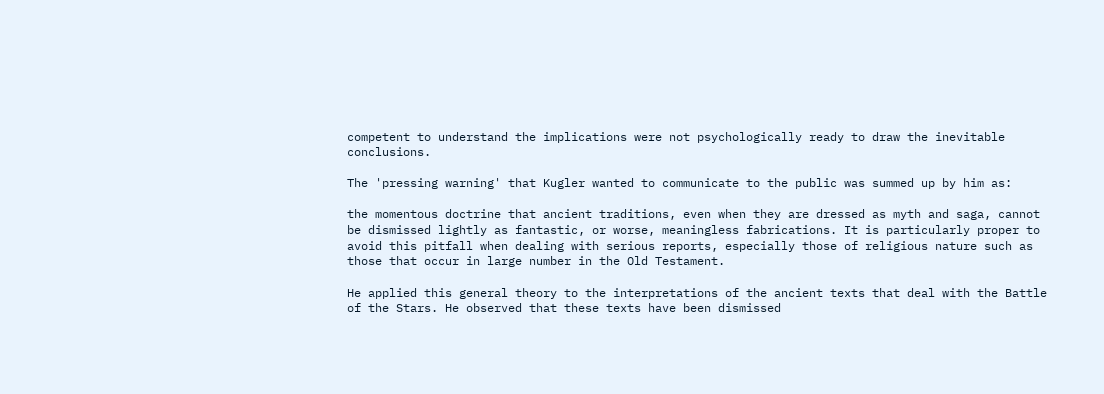competent to understand the implications were not psychologically ready to draw the inevitable conclusions.

The 'pressing warning' that Kugler wanted to communicate to the public was summed up by him as:

the momentous doctrine that ancient traditions, even when they are dressed as myth and saga, cannot be dismissed lightly as fantastic, or worse, meaningless fabrications. It is particularly proper to avoid this pitfall when dealing with serious reports, especially those of religious nature such as those that occur in large number in the Old Testament.

He applied this general theory to the interpretations of the ancient texts that deal with the Battle of the Stars. He observed that these texts have been dismissed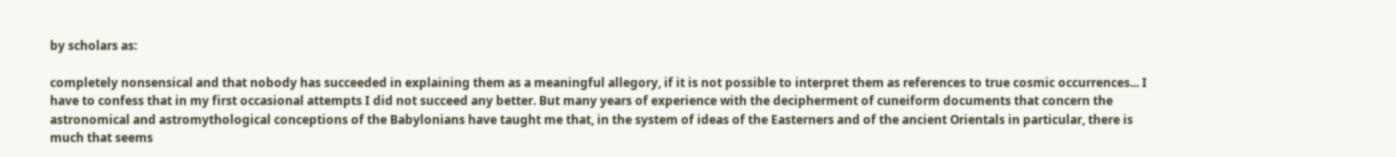by scholars as:

completely nonsensical and that nobody has succeeded in explaining them as a meaningful allegory, if it is not possible to interpret them as references to true cosmic occurrences... I have to confess that in my first occasional attempts I did not succeed any better. But many years of experience with the decipherment of cuneiform documents that concern the astronomical and astromythological conceptions of the Babylonians have taught me that, in the system of ideas of the Easterners and of the ancient Orientals in particular, there is much that seems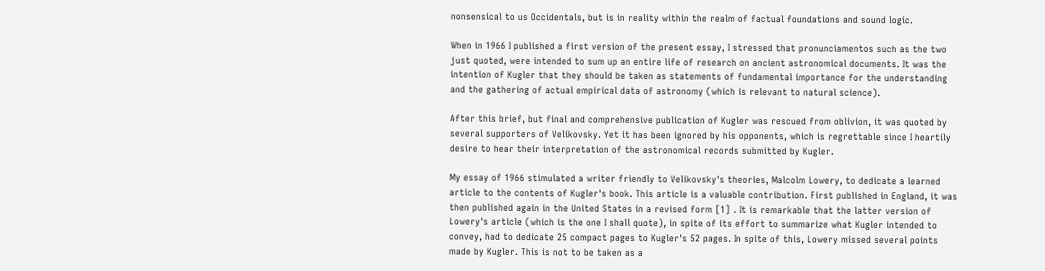nonsensical to us Occidentals, but is in reality within the realm of factual foundations and sound logic.

When in 1966 I published a first version of the present essay, I stressed that pronunciamentos such as the two just quoted, were intended to sum up an entire life of research on ancient astronomical documents. It was the intention of Kugler that they should be taken as statements of fundamental importance for the understanding and the gathering of actual empirical data of astronomy (which is relevant to natural science).

After this brief, but final and comprehensive publication of Kugler was rescued from oblivion, it was quoted by several supporters of Velikovsky. Yet it has been ignored by his opponents, which is regrettable since I heartily desire to hear their interpretation of the astronomical records submitted by Kugler.

My essay of 1966 stimulated a writer friendly to Velikovsky's theories, Malcolm Lowery, to dedicate a learned article to the contents of Kugler's book. This article is a valuable contribution. First published in England, it was then published again in the United States in a revised form [1] . It is remarkable that the latter version of Lowery's article (which is the one I shall quote), in spite of its effort to summarize what Kugler intended to convey, had to dedicate 25 compact pages to Kugler's 52 pages. In spite of this, Lowery missed several points made by Kugler. This is not to be taken as a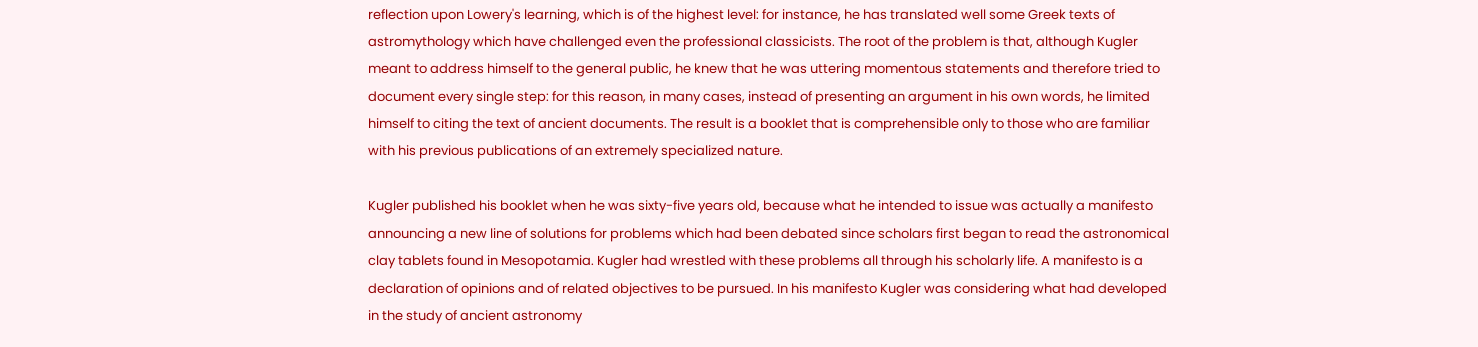reflection upon Lowery's learning, which is of the highest level: for instance, he has translated well some Greek texts of astromythology which have challenged even the professional classicists. The root of the problem is that, although Kugler meant to address himself to the general public, he knew that he was uttering momentous statements and therefore tried to document every single step: for this reason, in many cases, instead of presenting an argument in his own words, he limited himself to citing the text of ancient documents. The result is a booklet that is comprehensible only to those who are familiar with his previous publications of an extremely specialized nature.

Kugler published his booklet when he was sixty-five years old, because what he intended to issue was actually a manifesto announcing a new line of solutions for problems which had been debated since scholars first began to read the astronomical clay tablets found in Mesopotamia. Kugler had wrestled with these problems all through his scholarly life. A manifesto is a declaration of opinions and of related objectives to be pursued. In his manifesto Kugler was considering what had developed in the study of ancient astronomy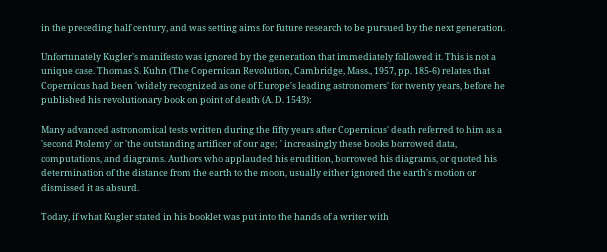in the preceding half century, and was setting aims for future research to be pursued by the next generation.

Unfortunately Kugler's manifesto was ignored by the generation that immediately followed it. This is not a unique case. Thomas S. Kuhn (The Copernican Revolution, Cambridge, Mass., 1957, pp. 185-6) relates that Copernicus had been 'widely recognized as one of Europe's leading astronomers' for twenty years, before he published his revolutionary book on point of death (A. D. 1543):

Many advanced astronomical tests written during the fifty years after Copernicus' death referred to him as a 'second Ptolemy' or 'the outstanding artificer of our age; ' increasingly these books borrowed data, computations, and diagrams. Authors who applauded his erudition, borrowed his diagrams, or quoted his determination of the distance from the earth to the moon, usually either ignored the earth's motion or dismissed it as absurd.

Today, if what Kugler stated in his booklet was put into the hands of a writer with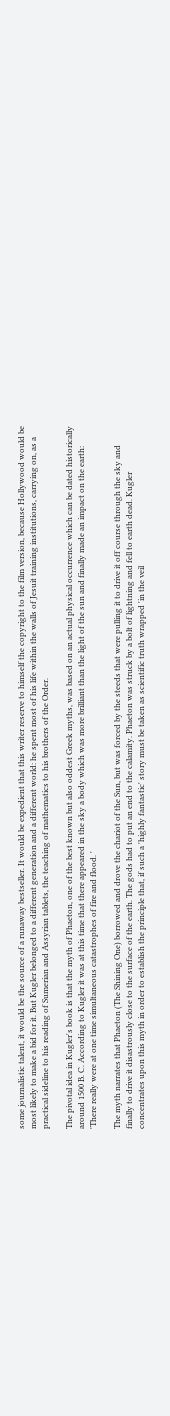some journalistic talent, it would be the source of a runaway bestseller. It would be expedient that this writer reserve to himself the copyright to the film version, because Hollywood would be most likely to make a bid for it. But Kugler belonged to a different generation and a different world: he spent most of his life within the walls of Jesuit training institutions, carrying on, as a practical sideline to his reading of Sumerian and Assyrian tablets, the teaching of mathematics to his brothers of the Order.

The pivotal idea in Kugler's book is that the myth of Phaeton, one of the best known but also oddest Greek myths, was based on an actual physical occurrence which can be dated historically around 1500 B. C. According to Kugler it was at this time that there appeared in the sky a body which was more brilliant than the light of the sun and finally made an impact on the earth: 'There really were at one time simultaneous catastrophes of fire and flood. '

The myth narrates that Phaeton (The Shining One) borrowed and drove the chariot of the Sun, but was forced by the steeds that were pulling it to drive it off course through the sky and finally to drive it disastrously close to the surface of the earth. The gods had to put an end to the calamity. Phaeton was struck by a bolt of lightning and fell to earth dead. Kugler concentrates upon this myth in order to establish the principle that, if such a 'highly fantastic' story must be taken as scientific truth wrapped 'in the veil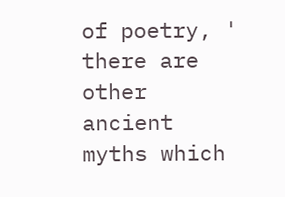of poetry, ' there are other ancient myths which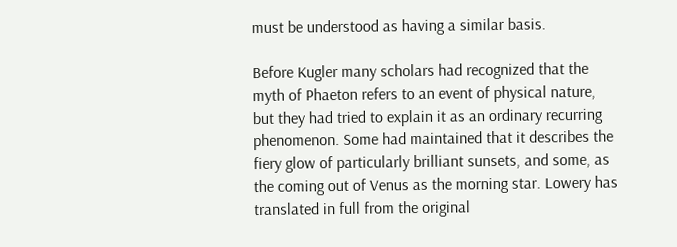must be understood as having a similar basis.

Before Kugler many scholars had recognized that the myth of Phaeton refers to an event of physical nature, but they had tried to explain it as an ordinary recurring phenomenon. Some had maintained that it describes the fiery glow of particularly brilliant sunsets, and some, as the coming out of Venus as the morning star. Lowery has translated in full from the original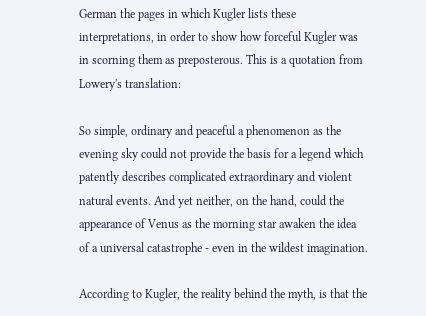German the pages in which Kugler lists these interpretations, in order to show how forceful Kugler was in scorning them as preposterous. This is a quotation from Lowery's translation:

So simple, ordinary and peaceful a phenomenon as the evening sky could not provide the basis for a legend which patently describes complicated extraordinary and violent natural events. And yet neither, on the hand, could the appearance of Venus as the morning star awaken the idea of a universal catastrophe - even in the wildest imagination.

According to Kugler, the reality behind the myth, is that the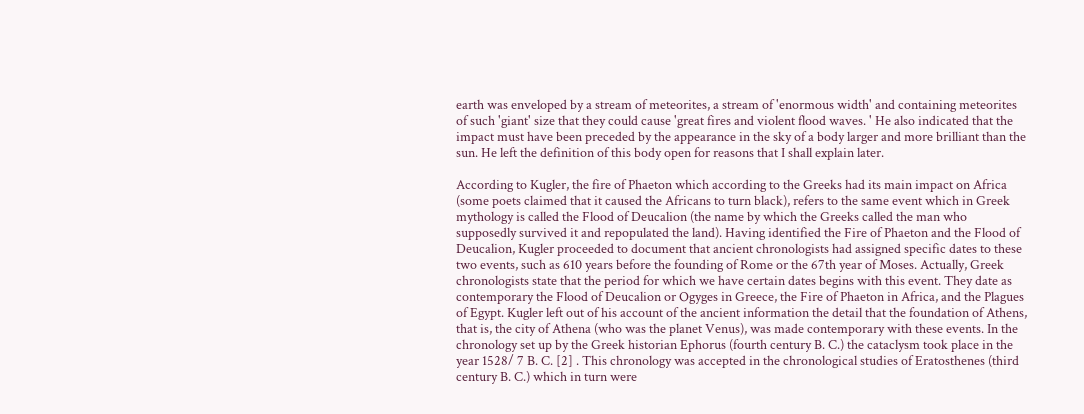earth was enveloped by a stream of meteorites, a stream of 'enormous width' and containing meteorites of such 'giant' size that they could cause 'great fires and violent flood waves. ' He also indicated that the impact must have been preceded by the appearance in the sky of a body larger and more brilliant than the sun. He left the definition of this body open for reasons that I shall explain later.

According to Kugler, the fire of Phaeton which according to the Greeks had its main impact on Africa (some poets claimed that it caused the Africans to turn black), refers to the same event which in Greek mythology is called the Flood of Deucalion (the name by which the Greeks called the man who supposedly survived it and repopulated the land). Having identified the Fire of Phaeton and the Flood of Deucalion, Kugler proceeded to document that ancient chronologists had assigned specific dates to these two events, such as 610 years before the founding of Rome or the 67th year of Moses. Actually, Greek chronologists state that the period for which we have certain dates begins with this event. They date as contemporary the Flood of Deucalion or Ogyges in Greece, the Fire of Phaeton in Africa, and the Plagues of Egypt. Kugler left out of his account of the ancient information the detail that the foundation of Athens, that is, the city of Athena (who was the planet Venus), was made contemporary with these events. In the chronology set up by the Greek historian Ephorus (fourth century B. C.) the cataclysm took place in the year 1528/ 7 B. C. [2] . This chronology was accepted in the chronological studies of Eratosthenes (third century B. C.) which in turn were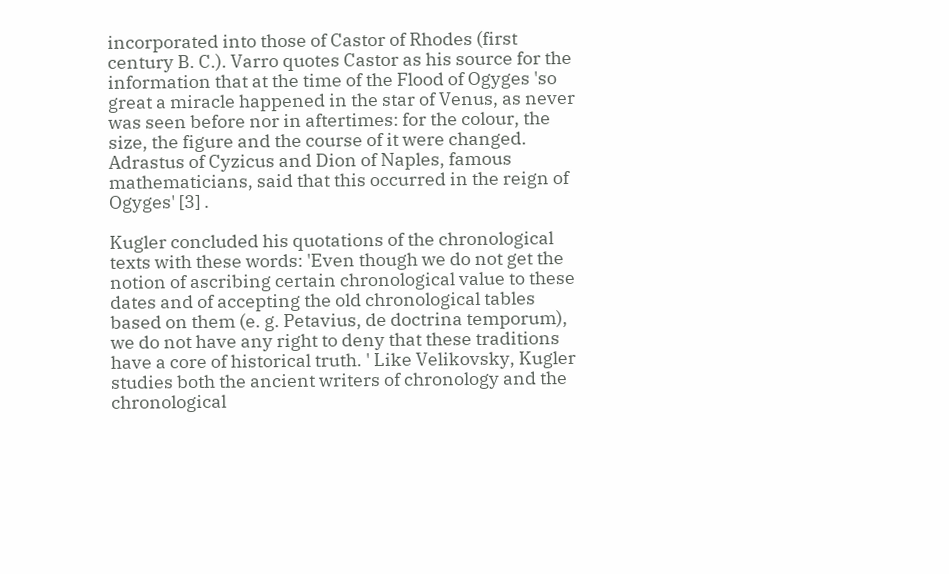incorporated into those of Castor of Rhodes (first century B. C.). Varro quotes Castor as his source for the information that at the time of the Flood of Ogyges 'so great a miracle happened in the star of Venus, as never was seen before nor in aftertimes: for the colour, the size, the figure and the course of it were changed. Adrastus of Cyzicus and Dion of Naples, famous mathematicians, said that this occurred in the reign of Ogyges' [3] .

Kugler concluded his quotations of the chronological texts with these words: 'Even though we do not get the notion of ascribing certain chronological value to these dates and of accepting the old chronological tables based on them (e. g. Petavius, de doctrina temporum), we do not have any right to deny that these traditions have a core of historical truth. ' Like Velikovsky, Kugler studies both the ancient writers of chronology and the chronological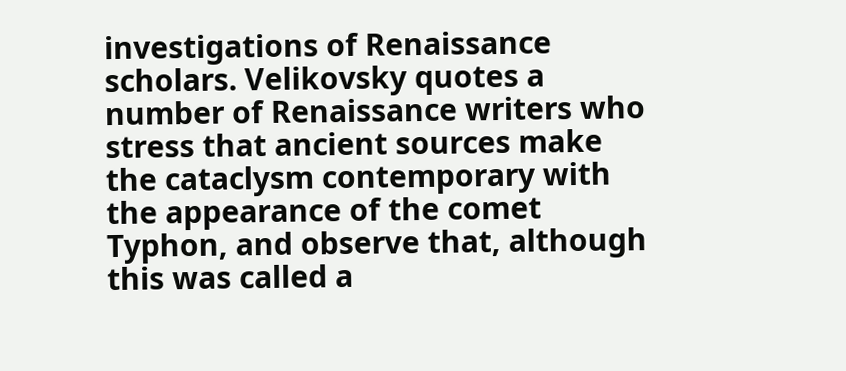investigations of Renaissance scholars. Velikovsky quotes a number of Renaissance writers who stress that ancient sources make the cataclysm contemporary with the appearance of the comet Typhon, and observe that, although this was called a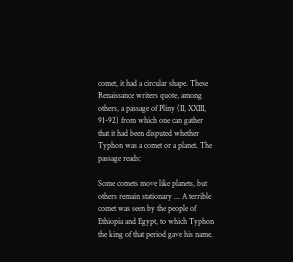comet, it had a circular shape. These Renaissance writers quote, among others, a passage of Pliny (II, XXIII, 91-92) from which one can gather that it had been disputed whether Typhon was a comet or a planet. The passage reads:

Some comets move like planets, but others remain stationary ... A terrible comet was seen by the people of Ethiopia and Egypt, to which Typhon the king of that period gave his name.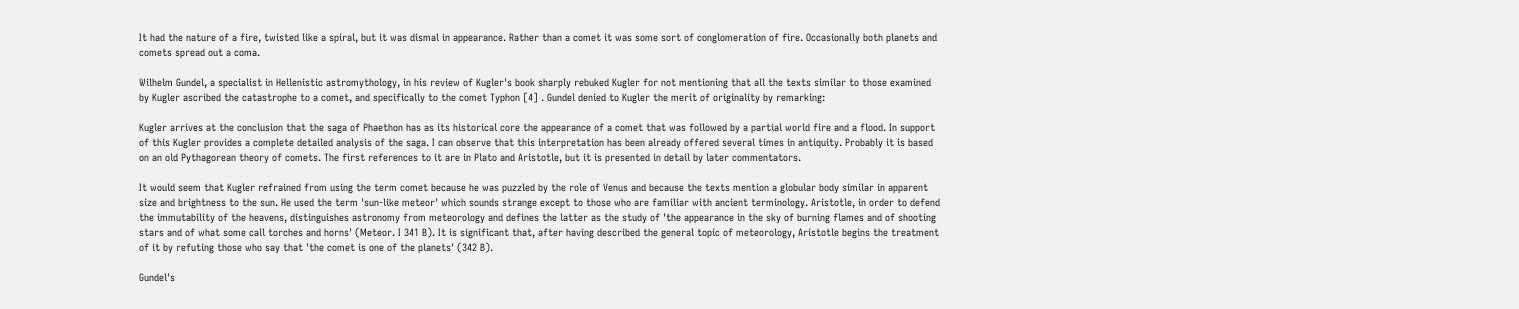It had the nature of a fire, twisted like a spiral, but it was dismal in appearance. Rather than a comet it was some sort of conglomeration of fire. Occasionally both planets and comets spread out a coma.

Wilhelm Gundel, a specialist in Hellenistic astromythology, in his review of Kugler's book sharply rebuked Kugler for not mentioning that all the texts similar to those examined by Kugler ascribed the catastrophe to a comet, and specifically to the comet Typhon [4] . Gundel denied to Kugler the merit of originality by remarking:

Kugler arrives at the conclusion that the saga of Phaethon has as its historical core the appearance of a comet that was followed by a partial world fire and a flood. In support of this Kugler provides a complete detailed analysis of the saga. I can observe that this interpretation has been already offered several times in antiquity. Probably it is based on an old Pythagorean theory of comets. The first references to it are in Plato and Aristotle, but it is presented in detail by later commentators.

It would seem that Kugler refrained from using the term comet because he was puzzled by the role of Venus and because the texts mention a globular body similar in apparent size and brightness to the sun. He used the term 'sun-like meteor' which sounds strange except to those who are familiar with ancient terminology. Aristotle, in order to defend the immutability of the heavens, distinguishes astronomy from meteorology and defines the latter as the study of 'the appearance in the sky of burning flames and of shooting stars and of what some call torches and horns' (Meteor. I 341 B). It is significant that, after having described the general topic of meteorology, Aristotle begins the treatment of it by refuting those who say that 'the comet is one of the planets' (342 B).

Gundel's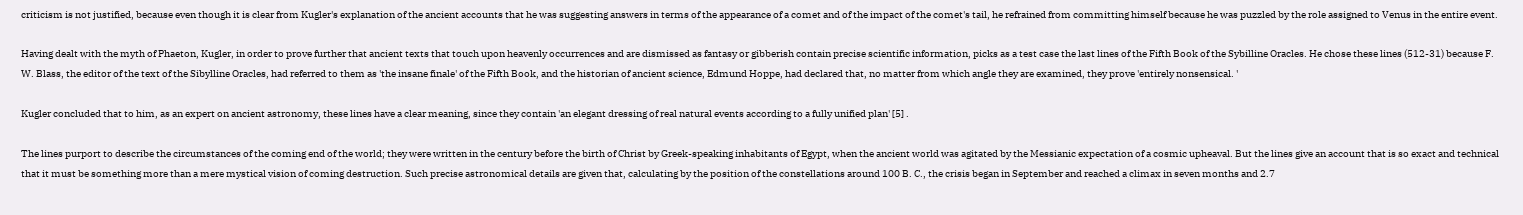criticism is not justified, because even though it is clear from Kugler's explanation of the ancient accounts that he was suggesting answers in terms of the appearance of a comet and of the impact of the comet's tail, he refrained from committing himself because he was puzzled by the role assigned to Venus in the entire event.

Having dealt with the myth of Phaeton, Kugler, in order to prove further that ancient texts that touch upon heavenly occurrences and are dismissed as fantasy or gibberish contain precise scientific information, picks as a test case the last lines of the Fifth Book of the Sybilline Oracles. He chose these lines (512-31) because F. W. Blass, the editor of the text of the Sibylline Oracles, had referred to them as 'the insane finale' of the Fifth Book, and the historian of ancient science, Edmund Hoppe, had declared that, no matter from which angle they are examined, they prove 'entirely nonsensical. '

Kugler concluded that to him, as an expert on ancient astronomy, these lines have a clear meaning, since they contain 'an elegant dressing of real natural events according to a fully unified plan' [5] .

The lines purport to describe the circumstances of the coming end of the world; they were written in the century before the birth of Christ by Greek-speaking inhabitants of Egypt, when the ancient world was agitated by the Messianic expectation of a cosmic upheaval. But the lines give an account that is so exact and technical that it must be something more than a mere mystical vision of coming destruction. Such precise astronomical details are given that, calculating by the position of the constellations around 100 B. C., the crisis began in September and reached a climax in seven months and 2.7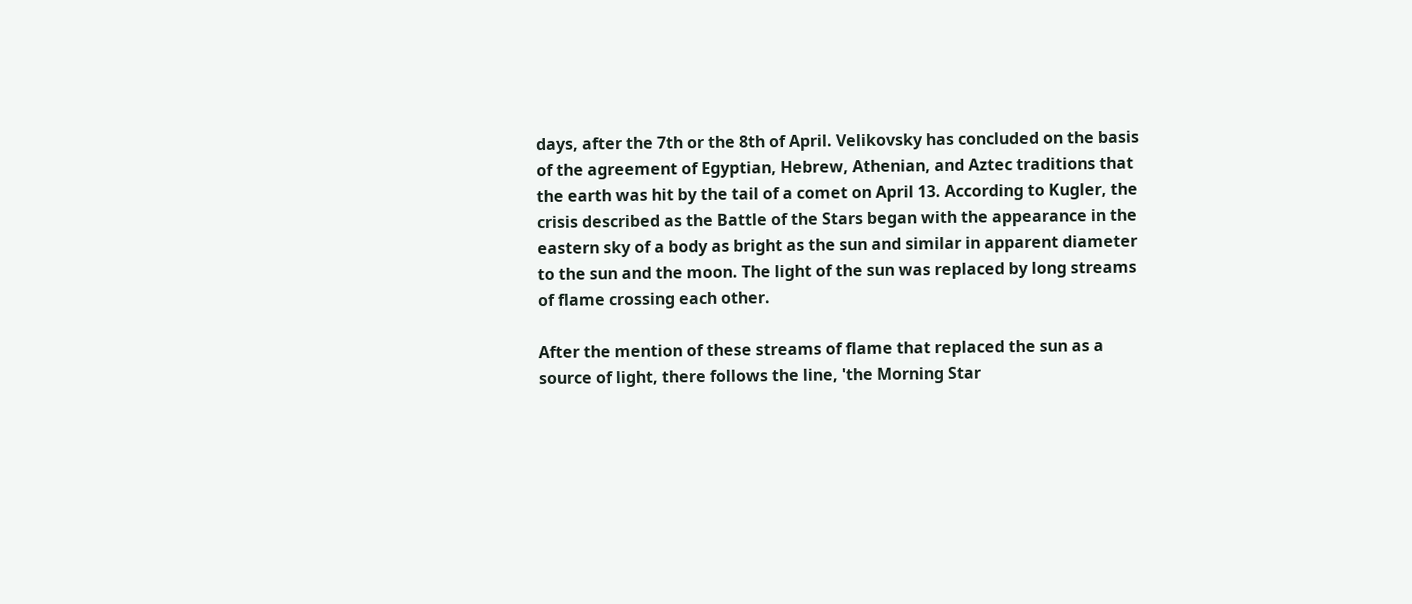days, after the 7th or the 8th of April. Velikovsky has concluded on the basis of the agreement of Egyptian, Hebrew, Athenian, and Aztec traditions that the earth was hit by the tail of a comet on April 13. According to Kugler, the crisis described as the Battle of the Stars began with the appearance in the eastern sky of a body as bright as the sun and similar in apparent diameter to the sun and the moon. The light of the sun was replaced by long streams of flame crossing each other.

After the mention of these streams of flame that replaced the sun as a source of light, there follows the line, 'the Morning Star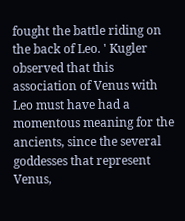fought the battle riding on the back of Leo. ' Kugler observed that this association of Venus with Leo must have had a momentous meaning for the ancients, since the several goddesses that represent Venus,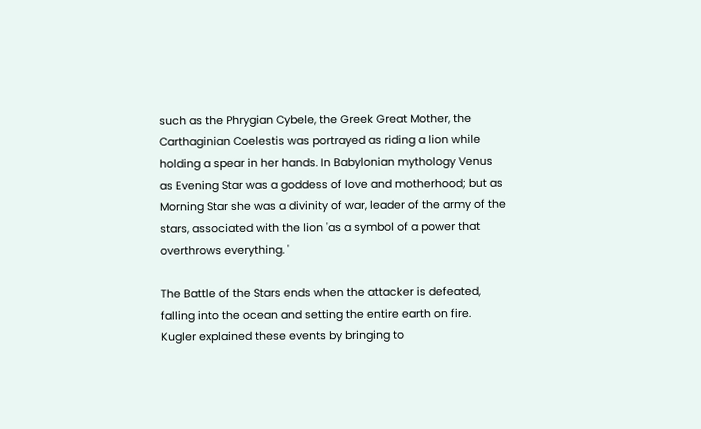such as the Phrygian Cybele, the Greek Great Mother, the Carthaginian Coelestis was portrayed as riding a lion while holding a spear in her hands. In Babylonian mythology Venus as Evening Star was a goddess of love and motherhood; but as Morning Star she was a divinity of war, leader of the army of the stars, associated with the lion 'as a symbol of a power that overthrows everything. '

The Battle of the Stars ends when the attacker is defeated, falling into the ocean and setting the entire earth on fire. Kugler explained these events by bringing to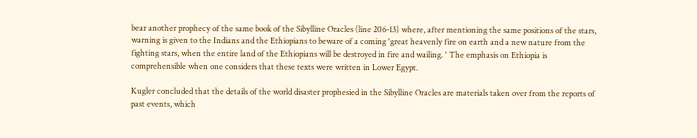bear another prophecy of the same book of the Sibylline Oracles (line 206-13) where, after mentioning the same positions of the stars, warning is given to the Indians and the Ethiopians to beware of a coming 'great heavenly fire on earth and a new nature from the fighting stars, when the entire land of the Ethiopians will be destroyed in fire and wailing. ' The emphasis on Ethiopia is comprehensible when one considers that these texts were written in Lower Egypt.

Kugler concluded that the details of the world disaster prophesied in the Sibylline Oracles are materials taken over from the reports of past events, which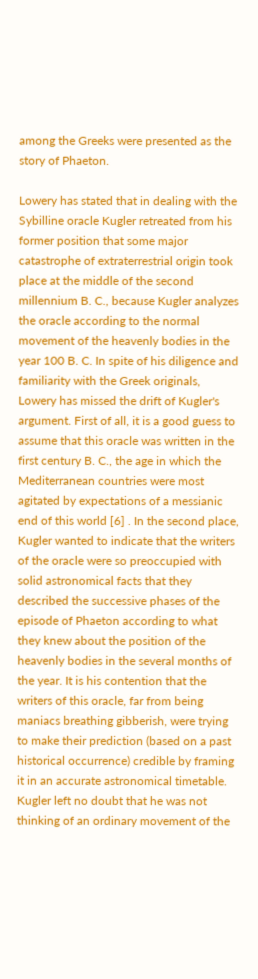among the Greeks were presented as the story of Phaeton.

Lowery has stated that in dealing with the Sybilline oracle Kugler retreated from his former position that some major catastrophe of extraterrestrial origin took place at the middle of the second millennium B. C., because Kugler analyzes the oracle according to the normal movement of the heavenly bodies in the year 100 B. C. In spite of his diligence and familiarity with the Greek originals, Lowery has missed the drift of Kugler's argument. First of all, it is a good guess to assume that this oracle was written in the first century B. C., the age in which the Mediterranean countries were most agitated by expectations of a messianic end of this world [6] . In the second place, Kugler wanted to indicate that the writers of the oracle were so preoccupied with solid astronomical facts that they described the successive phases of the episode of Phaeton according to what they knew about the position of the heavenly bodies in the several months of the year. It is his contention that the writers of this oracle, far from being maniacs breathing gibberish, were trying to make their prediction (based on a past historical occurrence) credible by framing it in an accurate astronomical timetable. Kugler left no doubt that he was not thinking of an ordinary movement of the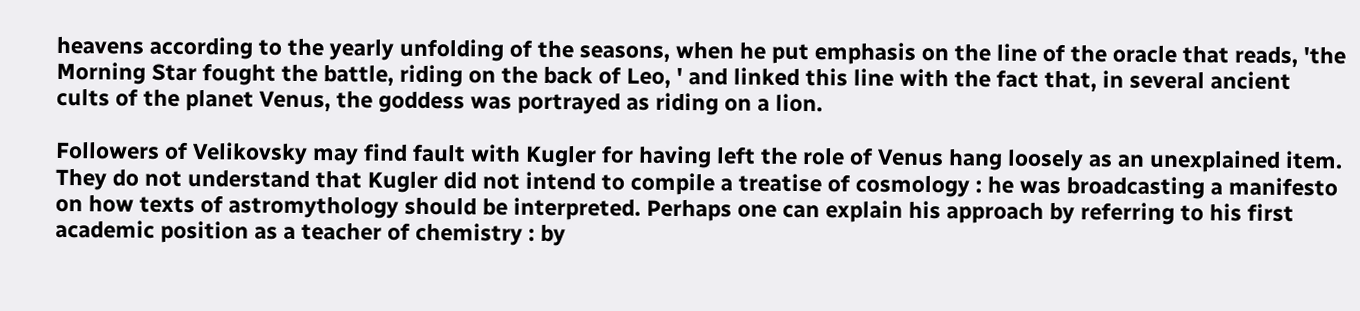heavens according to the yearly unfolding of the seasons, when he put emphasis on the line of the oracle that reads, 'the Morning Star fought the battle, riding on the back of Leo, ' and linked this line with the fact that, in several ancient cults of the planet Venus, the goddess was portrayed as riding on a lion.

Followers of Velikovsky may find fault with Kugler for having left the role of Venus hang loosely as an unexplained item. They do not understand that Kugler did not intend to compile a treatise of cosmology : he was broadcasting a manifesto on how texts of astromythology should be interpreted. Perhaps one can explain his approach by referring to his first academic position as a teacher of chemistry : by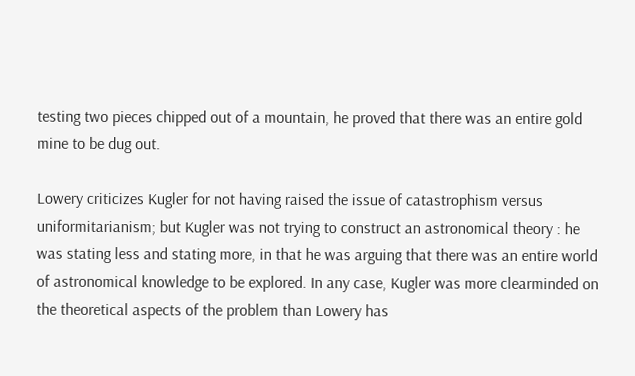testing two pieces chipped out of a mountain, he proved that there was an entire gold mine to be dug out.

Lowery criticizes Kugler for not having raised the issue of catastrophism versus uniformitarianism; but Kugler was not trying to construct an astronomical theory : he was stating less and stating more, in that he was arguing that there was an entire world of astronomical knowledge to be explored. In any case, Kugler was more clearminded on the theoretical aspects of the problem than Lowery has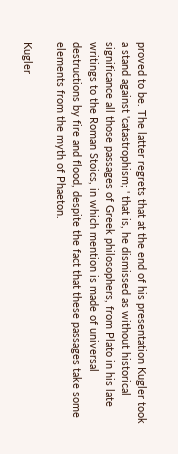proved to be. The latter regrets that at the end of his presentation Kugler took a stand against 'catastrophism; ' that is, he dismissed as without historical significance all those passages of Greek philosophers, from Plato in his late writings to the Roman Stoics, in which mention is made of universal destructions by fire and flood, despite the fact that these passages take some elements from the myth of Phaeton.

Kugler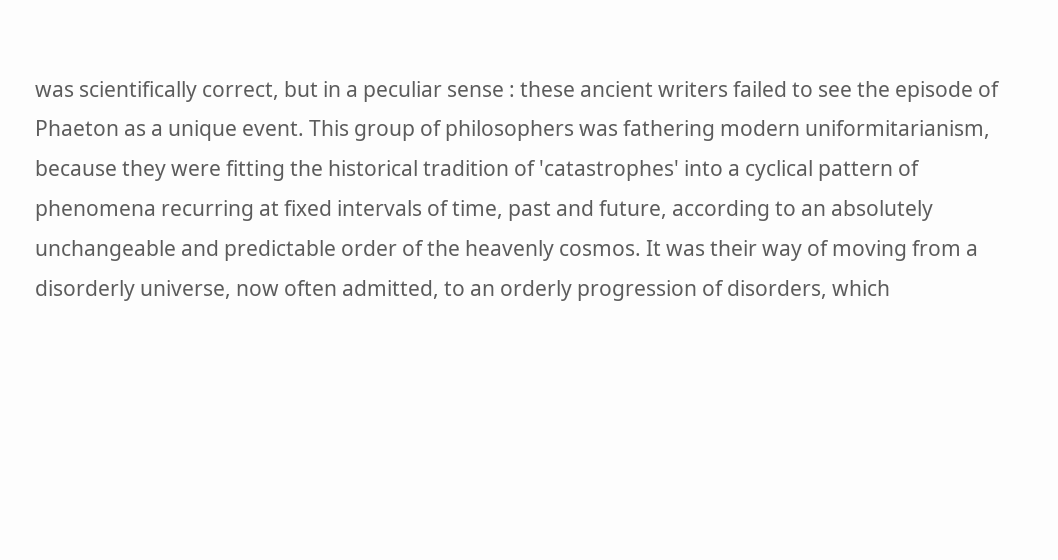was scientifically correct, but in a peculiar sense : these ancient writers failed to see the episode of Phaeton as a unique event. This group of philosophers was fathering modern uniformitarianism, because they were fitting the historical tradition of 'catastrophes' into a cyclical pattern of phenomena recurring at fixed intervals of time, past and future, according to an absolutely unchangeable and predictable order of the heavenly cosmos. It was their way of moving from a disorderly universe, now often admitted, to an orderly progression of disorders, which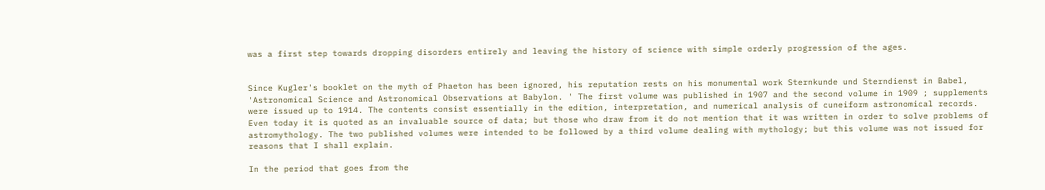was a first step towards dropping disorders entirely and leaving the history of science with simple orderly progression of the ages.


Since Kugler's booklet on the myth of Phaeton has been ignored, his reputation rests on his monumental work Sternkunde und Sterndienst in Babel, 'Astronomical Science and Astronomical Observations at Babylon. ' The first volume was published in 1907 and the second volume in 1909 ; supplements were issued up to 1914. The contents consist essentially in the edition, interpretation, and numerical analysis of cuneiform astronomical records. Even today it is quoted as an invaluable source of data; but those who draw from it do not mention that it was written in order to solve problems of astromythology. The two published volumes were intended to be followed by a third volume dealing with mythology; but this volume was not issued for reasons that I shall explain.

In the period that goes from the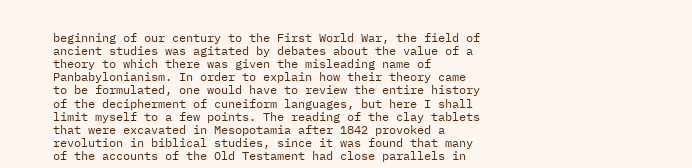beginning of our century to the First World War, the field of ancient studies was agitated by debates about the value of a theory to which there was given the misleading name of Panbabylonianism. In order to explain how their theory came to be formulated, one would have to review the entire history of the decipherment of cuneiform languages, but here I shall limit myself to a few points. The reading of the clay tablets that were excavated in Mesopotamia after 1842 provoked a revolution in biblical studies, since it was found that many of the accounts of the Old Testament had close parallels in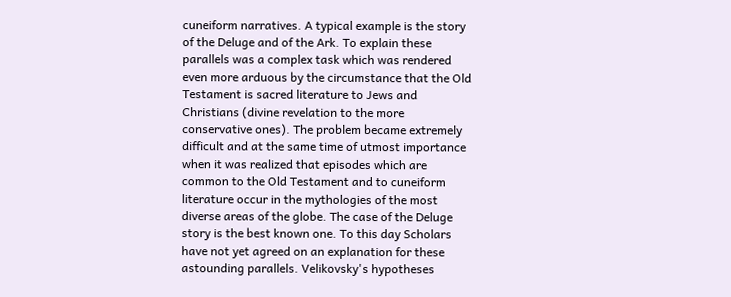cuneiform narratives. A typical example is the story of the Deluge and of the Ark. To explain these parallels was a complex task which was rendered even more arduous by the circumstance that the Old Testament is sacred literature to Jews and Christians (divine revelation to the more conservative ones). The problem became extremely difficult and at the same time of utmost importance when it was realized that episodes which are common to the Old Testament and to cuneiform literature occur in the mythologies of the most diverse areas of the globe. The case of the Deluge story is the best known one. To this day Scholars have not yet agreed on an explanation for these astounding parallels. Velikovsky's hypotheses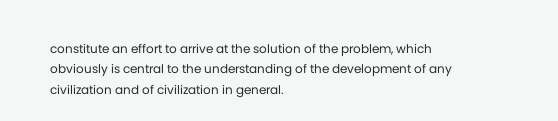constitute an effort to arrive at the solution of the problem, which obviously is central to the understanding of the development of any civilization and of civilization in general.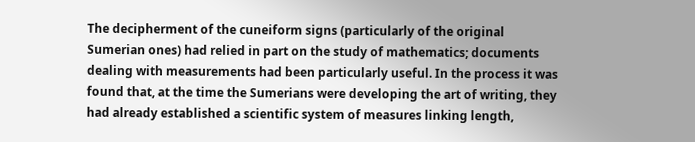The decipherment of the cuneiform signs (particularly of the original Sumerian ones) had relied in part on the study of mathematics; documents dealing with measurements had been particularly useful. In the process it was found that, at the time the Sumerians were developing the art of writing, they had already established a scientific system of measures linking length,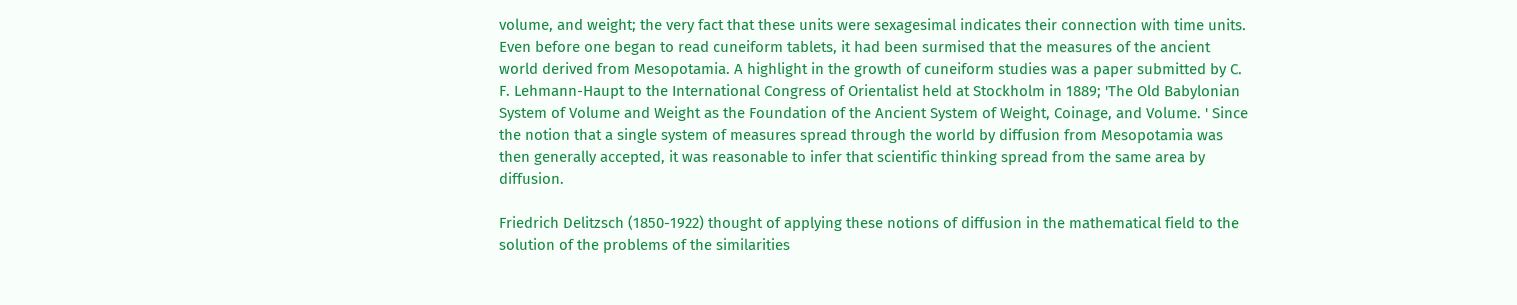volume, and weight; the very fact that these units were sexagesimal indicates their connection with time units. Even before one began to read cuneiform tablets, it had been surmised that the measures of the ancient world derived from Mesopotamia. A highlight in the growth of cuneiform studies was a paper submitted by C. F. Lehmann-Haupt to the International Congress of Orientalist held at Stockholm in 1889; 'The Old Babylonian System of Volume and Weight as the Foundation of the Ancient System of Weight, Coinage, and Volume. ' Since the notion that a single system of measures spread through the world by diffusion from Mesopotamia was then generally accepted, it was reasonable to infer that scientific thinking spread from the same area by diffusion.

Friedrich Delitzsch (1850-1922) thought of applying these notions of diffusion in the mathematical field to the solution of the problems of the similarities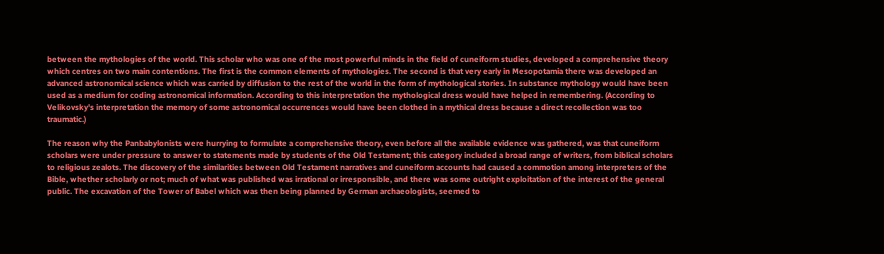between the mythologies of the world. This scholar who was one of the most powerful minds in the field of cuneiform studies, developed a comprehensive theory which centres on two main contentions. The first is the common elements of mythologies. The second is that very early in Mesopotamia there was developed an advanced astronomical science which was carried by diffusion to the rest of the world in the form of mythological stories. In substance mythology would have been used as a medium for coding astronomical information. According to this interpretation the mythological dress would have helped in remembering. (According to Velikovsky's interpretation the memory of some astronomical occurrences would have been clothed in a mythical dress because a direct recollection was too traumatic.)

The reason why the Panbabylonists were hurrying to formulate a comprehensive theory, even before all the available evidence was gathered, was that cuneiform scholars were under pressure to answer to statements made by students of the Old Testament; this category included a broad range of writers, from biblical scholars to religious zealots. The discovery of the similarities between Old Testament narratives and cuneiform accounts had caused a commotion among interpreters of the Bible, whether scholarly or not; much of what was published was irrational or irresponsible, and there was some outright exploitation of the interest of the general public. The excavation of the Tower of Babel which was then being planned by German archaeologists, seemed to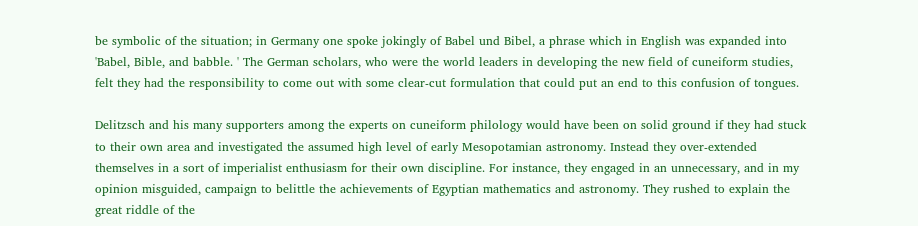be symbolic of the situation; in Germany one spoke jokingly of Babel und Bibel, a phrase which in English was expanded into 'Babel, Bible, and babble. ' The German scholars, who were the world leaders in developing the new field of cuneiform studies, felt they had the responsibility to come out with some clear-cut formulation that could put an end to this confusion of tongues.

Delitzsch and his many supporters among the experts on cuneiform philology would have been on solid ground if they had stuck to their own area and investigated the assumed high level of early Mesopotamian astronomy. Instead they over-extended themselves in a sort of imperialist enthusiasm for their own discipline. For instance, they engaged in an unnecessary, and in my opinion misguided, campaign to belittle the achievements of Egyptian mathematics and astronomy. They rushed to explain the great riddle of the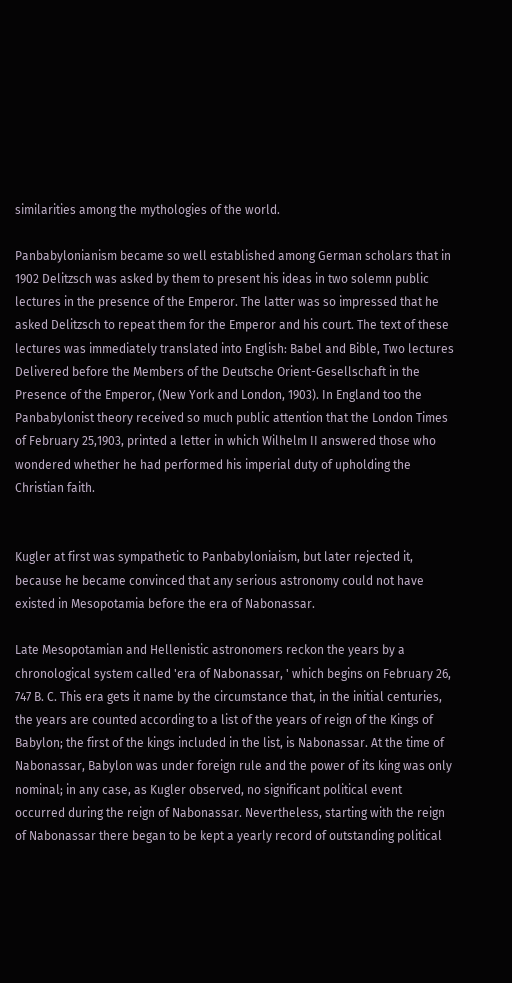similarities among the mythologies of the world.

Panbabylonianism became so well established among German scholars that in 1902 Delitzsch was asked by them to present his ideas in two solemn public lectures in the presence of the Emperor. The latter was so impressed that he asked Delitzsch to repeat them for the Emperor and his court. The text of these lectures was immediately translated into English: Babel and Bible, Two lectures Delivered before the Members of the Deutsche Orient-Gesellschaft in the Presence of the Emperor, (New York and London, 1903). In England too the Panbabylonist theory received so much public attention that the London Times of February 25,1903, printed a letter in which Wilhelm II answered those who wondered whether he had performed his imperial duty of upholding the Christian faith.


Kugler at first was sympathetic to Panbabyloniaism, but later rejected it, because he became convinced that any serious astronomy could not have existed in Mesopotamia before the era of Nabonassar.

Late Mesopotamian and Hellenistic astronomers reckon the years by a chronological system called 'era of Nabonassar, ' which begins on February 26, 747 B. C. This era gets it name by the circumstance that, in the initial centuries, the years are counted according to a list of the years of reign of the Kings of Babylon; the first of the kings included in the list, is Nabonassar. At the time of Nabonassar, Babylon was under foreign rule and the power of its king was only nominal; in any case, as Kugler observed, no significant political event occurred during the reign of Nabonassar. Nevertheless, starting with the reign of Nabonassar there began to be kept a yearly record of outstanding political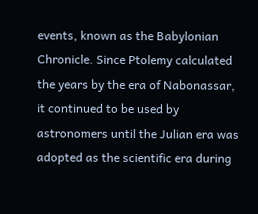events, known as the Babylonian Chronicle. Since Ptolemy calculated the years by the era of Nabonassar, it continued to be used by astronomers until the Julian era was adopted as the scientific era during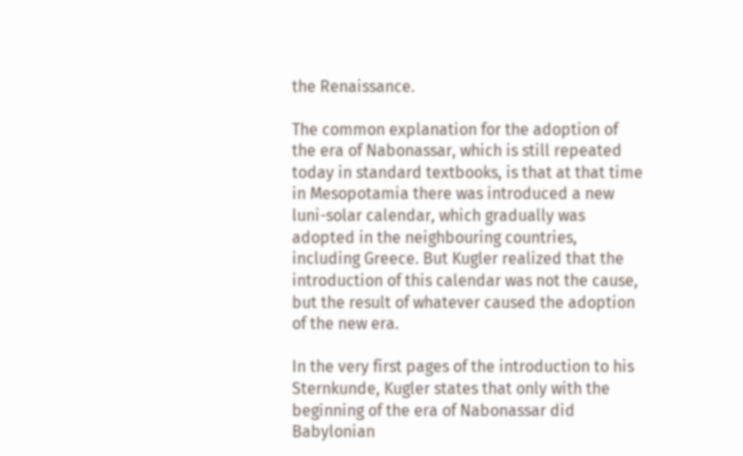the Renaissance.

The common explanation for the adoption of the era of Nabonassar, which is still repeated today in standard textbooks, is that at that time in Mesopotamia there was introduced a new luni-solar calendar, which gradually was adopted in the neighbouring countries, including Greece. But Kugler realized that the introduction of this calendar was not the cause, but the result of whatever caused the adoption of the new era.

In the very first pages of the introduction to his Sternkunde, Kugler states that only with the beginning of the era of Nabonassar did Babylonian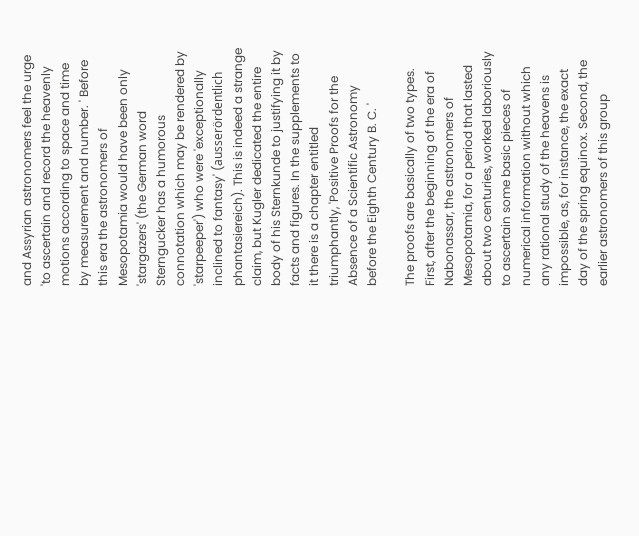and Assyrian astronomers feel the urge 'to ascertain and record the heavenly motions according to space and time by measurement and number. ' Before this era the astronomers of Mesopotamia would have been only 'stargazers' (the German word Sterngucker has a humorous connotation which may be rendered by 'starpeeper') who were 'exceptionally inclined to fantasy' (ausserördentlich phantasiereich). This is indeed a strange claim, but Kugler dedicated the entire body of his Sternkunde to justifying it by facts and figures. In the supplements to it there is a chapter entitled triumphantly, 'Positive Proofs for the Absence of a Scientific Astronomy before the Eighth Century B. C. '

The proofs are basically of two types. First, after the beginning of the era of Nabonassar, the astronomers of Mesopotamia, for a period that lasted about two centuries, worked laboriously to ascertain some basic pieces of numerical information without which any rational study of the heavens is impossible, as, for instance, the exact day of the spring equinox. Second, the earlier astronomers of this group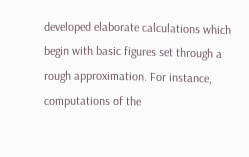developed elaborate calculations which begin with basic figures set through a rough approximation. For instance, computations of the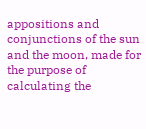appositions and conjunctions of the sun and the moon, made for the purpose of calculating the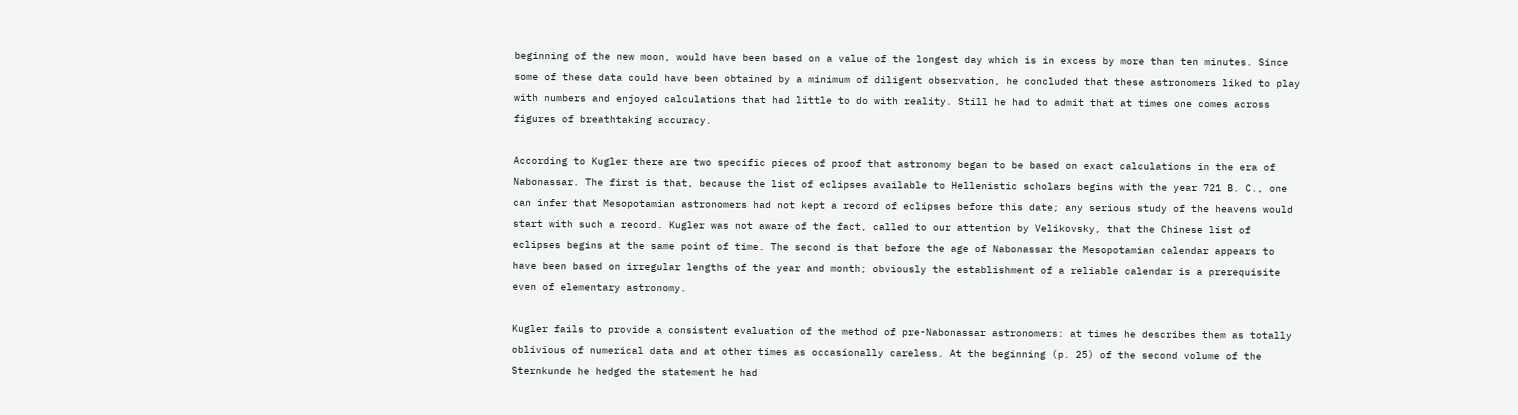beginning of the new moon, would have been based on a value of the longest day which is in excess by more than ten minutes. Since some of these data could have been obtained by a minimum of diligent observation, he concluded that these astronomers liked to play with numbers and enjoyed calculations that had little to do with reality. Still he had to admit that at times one comes across figures of breathtaking accuracy.

According to Kugler there are two specific pieces of proof that astronomy began to be based on exact calculations in the era of Nabonassar. The first is that, because the list of eclipses available to Hellenistic scholars begins with the year 721 B. C., one can infer that Mesopotamian astronomers had not kept a record of eclipses before this date; any serious study of the heavens would start with such a record. Kugler was not aware of the fact, called to our attention by Velikovsky, that the Chinese list of eclipses begins at the same point of time. The second is that before the age of Nabonassar the Mesopotamian calendar appears to have been based on irregular lengths of the year and month; obviously the establishment of a reliable calendar is a prerequisite even of elementary astronomy.

Kugler fails to provide a consistent evaluation of the method of pre-Nabonassar astronomers: at times he describes them as totally oblivious of numerical data and at other times as occasionally careless. At the beginning (p. 25) of the second volume of the Sternkunde he hedged the statement he had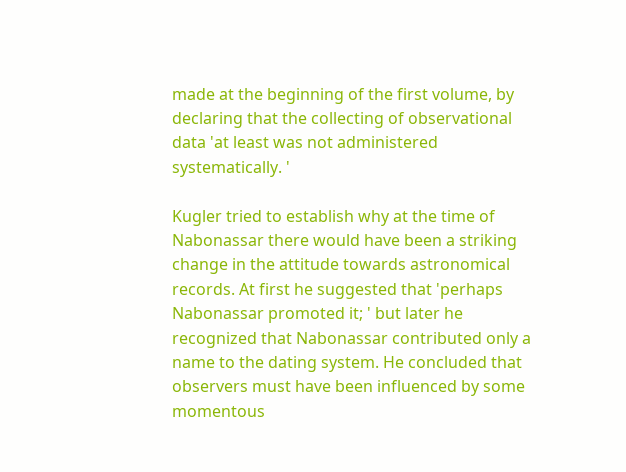made at the beginning of the first volume, by declaring that the collecting of observational data 'at least was not administered systematically. '

Kugler tried to establish why at the time of Nabonassar there would have been a striking change in the attitude towards astronomical records. At first he suggested that 'perhaps Nabonassar promoted it; ' but later he recognized that Nabonassar contributed only a name to the dating system. He concluded that observers must have been influenced by some momentous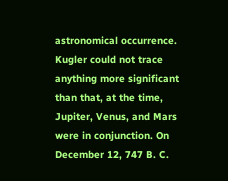astronomical occurrence. Kugler could not trace anything more significant than that, at the time, Jupiter, Venus, and Mars were in conjunction. On December 12, 747 B. C.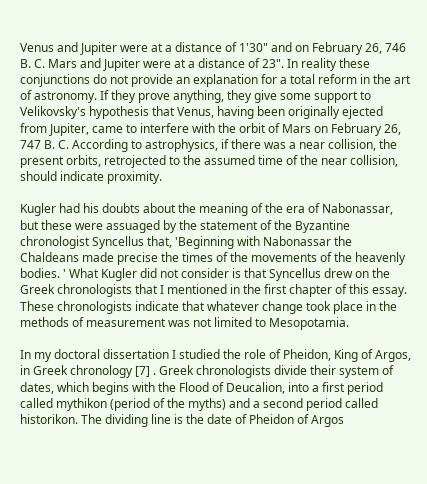Venus and Jupiter were at a distance of 1'30" and on February 26, 746 B. C. Mars and Jupiter were at a distance of 23". In reality these conjunctions do not provide an explanation for a total reform in the art of astronomy. If they prove anything, they give some support to Velikovsky's hypothesis that Venus, having been originally ejected from Jupiter, came to interfere with the orbit of Mars on February 26, 747 B. C. According to astrophysics, if there was a near collision, the present orbits, retrojected to the assumed time of the near collision, should indicate proximity.

Kugler had his doubts about the meaning of the era of Nabonassar, but these were assuaged by the statement of the Byzantine chronologist Syncellus that, 'Beginning with Nabonassar the Chaldeans made precise the times of the movements of the heavenly bodies. ' What Kugler did not consider is that Syncellus drew on the Greek chronologists that I mentioned in the first chapter of this essay. These chronologists indicate that whatever change took place in the methods of measurement was not limited to Mesopotamia.

In my doctoral dissertation I studied the role of Pheidon, King of Argos, in Greek chronology [7] . Greek chronologists divide their system of dates, which begins with the Flood of Deucalion, into a first period called mythikon (period of the myths) and a second period called historikon. The dividing line is the date of Pheidon of Argos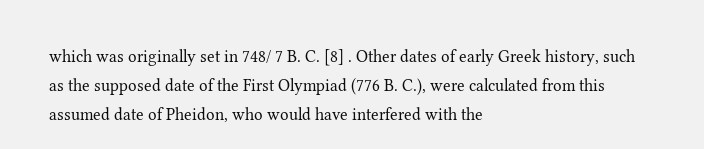which was originally set in 748/ 7 B. C. [8] . Other dates of early Greek history, such as the supposed date of the First Olympiad (776 B. C.), were calculated from this assumed date of Pheidon, who would have interfered with the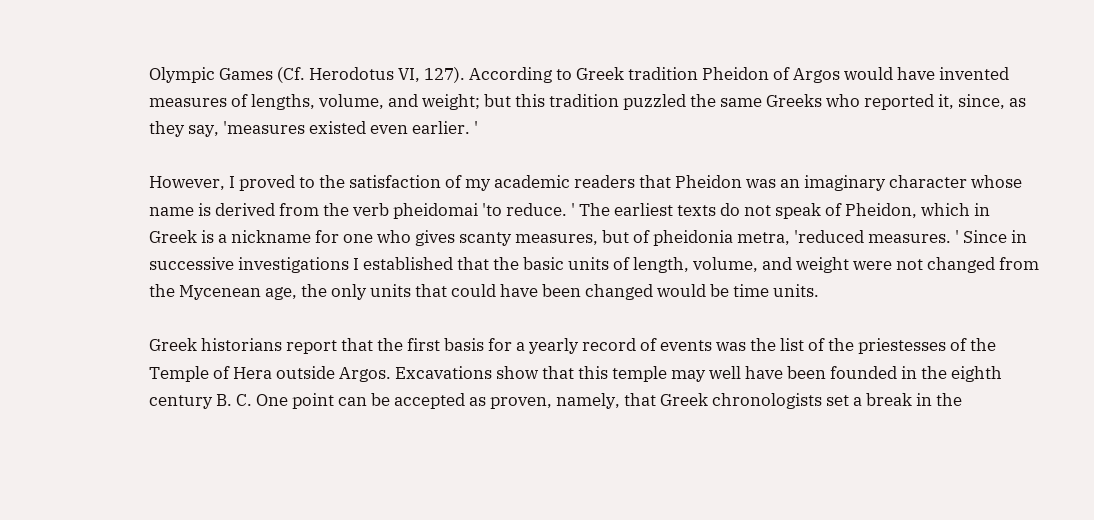Olympic Games (Cf. Herodotus VI, 127). According to Greek tradition Pheidon of Argos would have invented measures of lengths, volume, and weight; but this tradition puzzled the same Greeks who reported it, since, as they say, 'measures existed even earlier. '

However, I proved to the satisfaction of my academic readers that Pheidon was an imaginary character whose name is derived from the verb pheidomai 'to reduce. ' The earliest texts do not speak of Pheidon, which in Greek is a nickname for one who gives scanty measures, but of pheidonia metra, 'reduced measures. ' Since in successive investigations I established that the basic units of length, volume, and weight were not changed from the Mycenean age, the only units that could have been changed would be time units.

Greek historians report that the first basis for a yearly record of events was the list of the priestesses of the Temple of Hera outside Argos. Excavations show that this temple may well have been founded in the eighth century B. C. One point can be accepted as proven, namely, that Greek chronologists set a break in the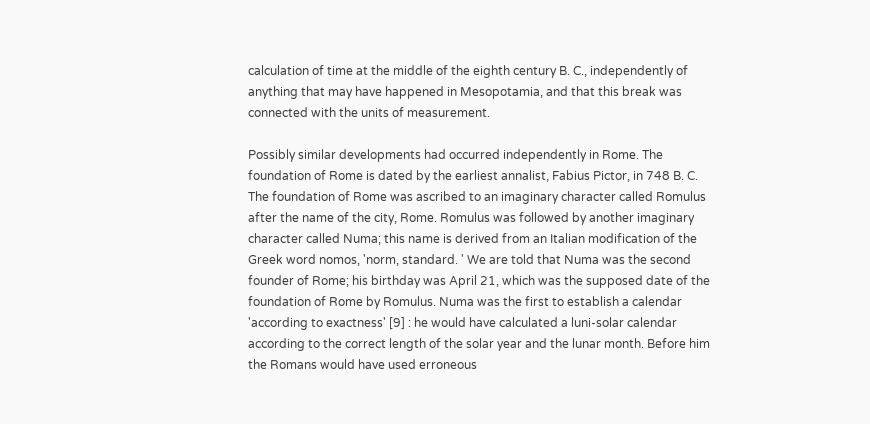calculation of time at the middle of the eighth century B. C., independently of anything that may have happened in Mesopotamia, and that this break was connected with the units of measurement.

Possibly similar developments had occurred independently in Rome. The foundation of Rome is dated by the earliest annalist, Fabius Pictor, in 748 B. C. The foundation of Rome was ascribed to an imaginary character called Romulus after the name of the city, Rome. Romulus was followed by another imaginary character called Numa; this name is derived from an Italian modification of the Greek word nomos, 'norm, standard. ' We are told that Numa was the second founder of Rome; his birthday was April 21, which was the supposed date of the foundation of Rome by Romulus. Numa was the first to establish a calendar 'according to exactness' [9] : he would have calculated a luni-solar calendar according to the correct length of the solar year and the lunar month. Before him the Romans would have used erroneous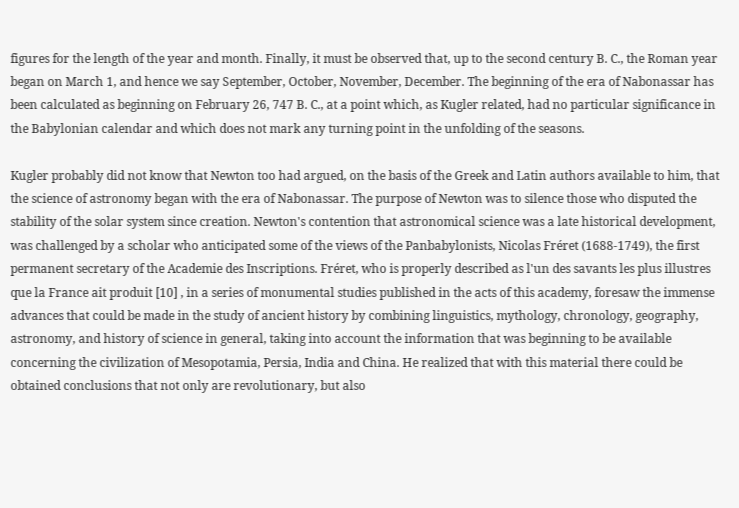figures for the length of the year and month. Finally, it must be observed that, up to the second century B. C., the Roman year began on March 1, and hence we say September, October, November, December. The beginning of the era of Nabonassar has been calculated as beginning on February 26, 747 B. C., at a point which, as Kugler related, had no particular significance in the Babylonian calendar and which does not mark any turning point in the unfolding of the seasons.

Kugler probably did not know that Newton too had argued, on the basis of the Greek and Latin authors available to him, that the science of astronomy began with the era of Nabonassar. The purpose of Newton was to silence those who disputed the stability of the solar system since creation. Newton's contention that astronomical science was a late historical development, was challenged by a scholar who anticipated some of the views of the Panbabylonists, Nicolas Fréret (1688-1749), the first permanent secretary of the Academie des Inscriptions. Fréret, who is properly described as l'un des savants les plus illustres que la France ait produit [10] , in a series of monumental studies published in the acts of this academy, foresaw the immense advances that could be made in the study of ancient history by combining linguistics, mythology, chronology, geography, astronomy, and history of science in general, taking into account the information that was beginning to be available concerning the civilization of Mesopotamia, Persia, India and China. He realized that with this material there could be obtained conclusions that not only are revolutionary, but also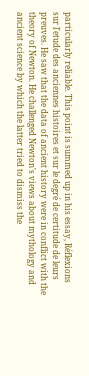particularly reliable. This point is summed up in his essay, Réflexions sur l'etude des anciennes histoires et sur le degré de certitude de leurs preuves. He saw that the data of ancient history were in conflict with the theory of Newton. He challenged Newton's views about mythology and ancient science by which the latter tried to dismiss the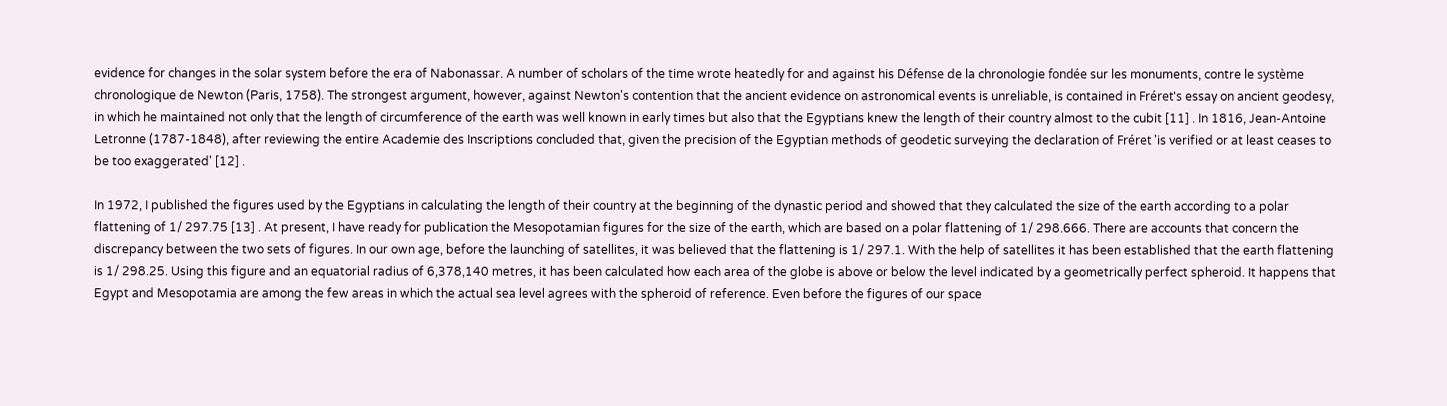evidence for changes in the solar system before the era of Nabonassar. A number of scholars of the time wrote heatedly for and against his Défense de la chronologie fondée sur les monuments, contre le système chronologique de Newton (Paris, 1758). The strongest argument, however, against Newton's contention that the ancient evidence on astronomical events is unreliable, is contained in Fréret's essay on ancient geodesy, in which he maintained not only that the length of circumference of the earth was well known in early times but also that the Egyptians knew the length of their country almost to the cubit [11] . In 1816, Jean-Antoine Letronne (1787-1848), after reviewing the entire Academie des Inscriptions concluded that, given the precision of the Egyptian methods of geodetic surveying the declaration of Fréret 'is verified or at least ceases to be too exaggerated' [12] .

In 1972, I published the figures used by the Egyptians in calculating the length of their country at the beginning of the dynastic period and showed that they calculated the size of the earth according to a polar flattening of 1/ 297.75 [13] . At present, I have ready for publication the Mesopotamian figures for the size of the earth, which are based on a polar flattening of 1/ 298.666. There are accounts that concern the discrepancy between the two sets of figures. In our own age, before the launching of satellites, it was believed that the flattening is 1/ 297.1. With the help of satellites it has been established that the earth flattening is 1/ 298.25. Using this figure and an equatorial radius of 6,378,140 metres, it has been calculated how each area of the globe is above or below the level indicated by a geometrically perfect spheroid. It happens that Egypt and Mesopotamia are among the few areas in which the actual sea level agrees with the spheroid of reference. Even before the figures of our space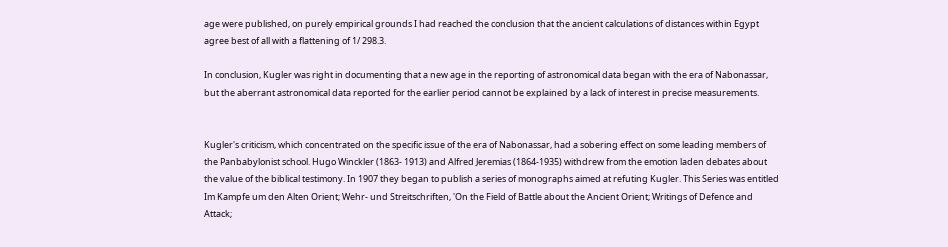age were published, on purely empirical grounds I had reached the conclusion that the ancient calculations of distances within Egypt agree best of all with a flattening of 1/ 298.3.

In conclusion, Kugler was right in documenting that a new age in the reporting of astronomical data began with the era of Nabonassar, but the aberrant astronomical data reported for the earlier period cannot be explained by a lack of interest in precise measurements.


Kugler's criticism, which concentrated on the specific issue of the era of Nabonassar, had a sobering effect on some leading members of the Panbabylonist school. Hugo Winckler (1863- 1913) and Alfred Jeremias (1864-1935) withdrew from the emotion laden debates about the value of the biblical testimony. In 1907 they began to publish a series of monographs aimed at refuting Kugler. This Series was entitled Im Kampfe um den Alten Orient; Wehr- und Streitschriften, 'On the Field of Battle about the Ancient Orient; Writings of Defence and Attack;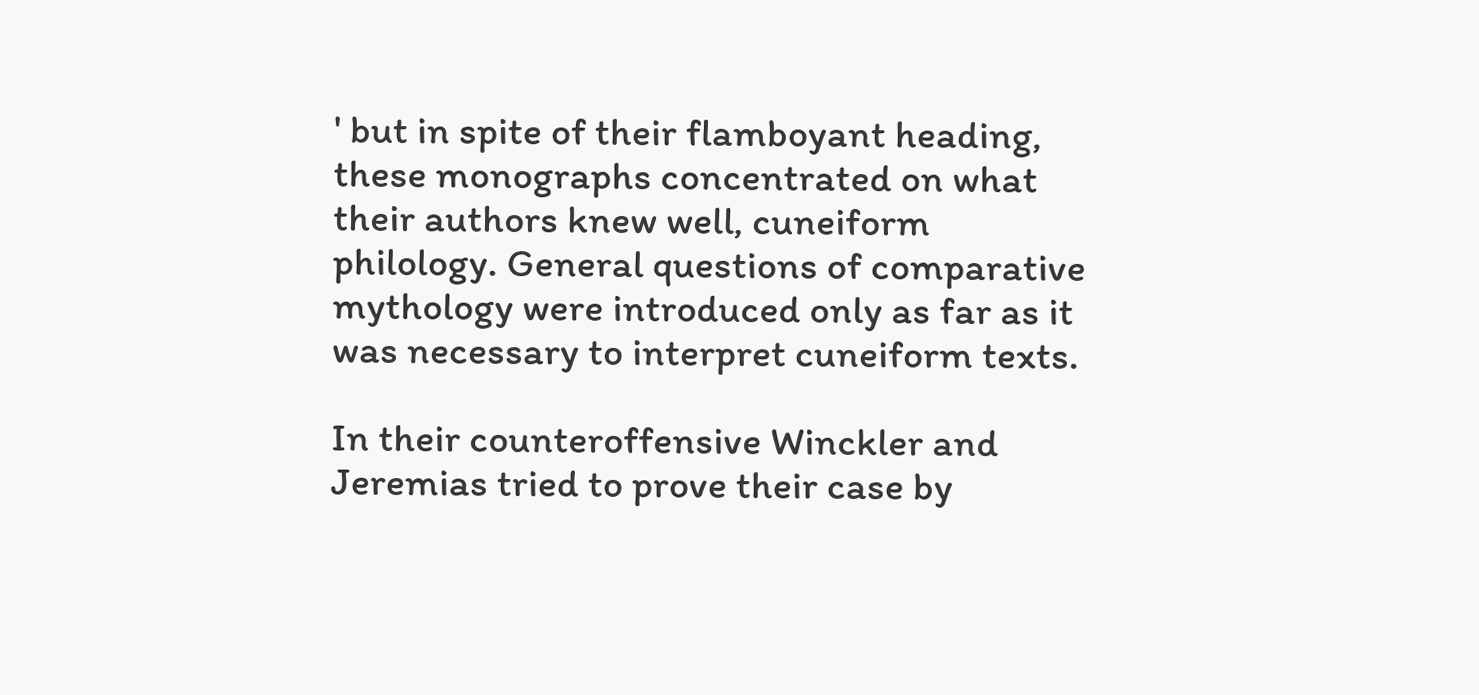' but in spite of their flamboyant heading, these monographs concentrated on what their authors knew well, cuneiform philology. General questions of comparative mythology were introduced only as far as it was necessary to interpret cuneiform texts.

In their counteroffensive Winckler and Jeremias tried to prove their case by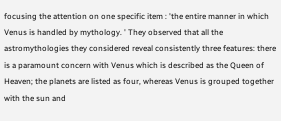focusing the attention on one specific item : 'the entire manner in which Venus is handled by mythology. ' They observed that all the astromythologies they considered reveal consistently three features: there is a paramount concern with Venus which is described as the Queen of Heaven; the planets are listed as four, whereas Venus is grouped together with the sun and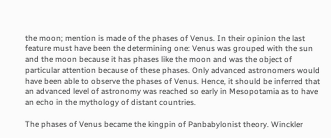the moon; mention is made of the phases of Venus. In their opinion the last feature must have been the determining one: Venus was grouped with the sun and the moon because it has phases like the moon and was the object of particular attention because of these phases. Only advanced astronomers would have been able to observe the phases of Venus. Hence, it should be inferred that an advanced level of astronomy was reached so early in Mesopotamia as to have an echo in the mythology of distant countries.

The phases of Venus became the kingpin of Panbabylonist theory. Winckler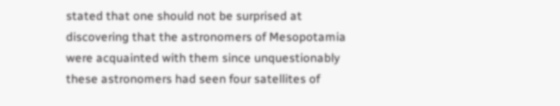stated that one should not be surprised at discovering that the astronomers of Mesopotamia were acquainted with them since unquestionably these astronomers had seen four satellites of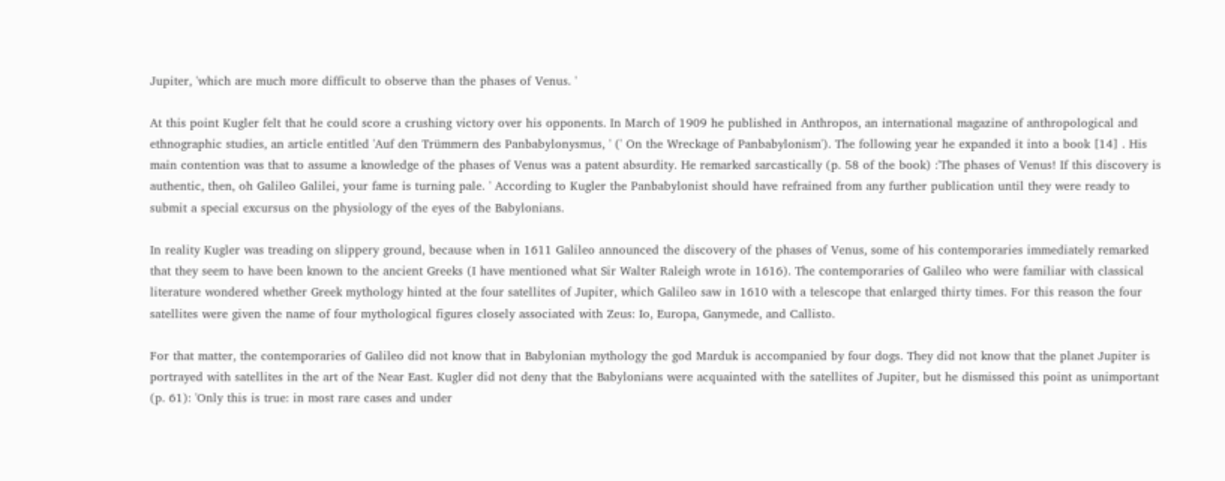Jupiter, 'which are much more difficult to observe than the phases of Venus. '

At this point Kugler felt that he could score a crushing victory over his opponents. In March of 1909 he published in Anthropos, an international magazine of anthropological and ethnographic studies, an article entitled 'Auf den Trümmern des Panbabylonysmus, ' (' On the Wreckage of Panbabylonism'). The following year he expanded it into a book [14] . His main contention was that to assume a knowledge of the phases of Venus was a patent absurdity. He remarked sarcastically (p. 58 of the book) :'The phases of Venus! If this discovery is authentic, then, oh Galileo Galilei, your fame is turning pale. ' According to Kugler the Panbabylonist should have refrained from any further publication until they were ready to submit a special excursus on the physiology of the eyes of the Babylonians.

In reality Kugler was treading on slippery ground, because when in 1611 Galileo announced the discovery of the phases of Venus, some of his contemporaries immediately remarked that they seem to have been known to the ancient Greeks (I have mentioned what Sir Walter Raleigh wrote in 1616). The contemporaries of Galileo who were familiar with classical literature wondered whether Greek mythology hinted at the four satellites of Jupiter, which Galileo saw in 1610 with a telescope that enlarged thirty times. For this reason the four satellites were given the name of four mythological figures closely associated with Zeus: Io, Europa, Ganymede, and Callisto.

For that matter, the contemporaries of Galileo did not know that in Babylonian mythology the god Marduk is accompanied by four dogs. They did not know that the planet Jupiter is portrayed with satellites in the art of the Near East. Kugler did not deny that the Babylonians were acquainted with the satellites of Jupiter, but he dismissed this point as unimportant (p. 61): 'Only this is true: in most rare cases and under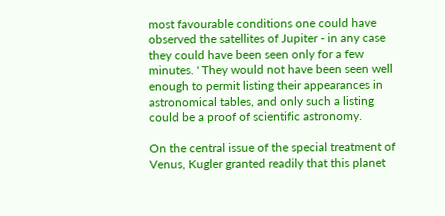most favourable conditions one could have observed the satellites of Jupiter - in any case they could have been seen only for a few minutes. ' They would not have been seen well enough to permit listing their appearances in astronomical tables, and only such a listing could be a proof of scientific astronomy.

On the central issue of the special treatment of Venus, Kugler granted readily that this planet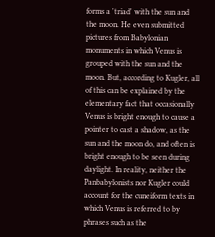forms a 'triad' with the sun and the moon. He even submitted pictures from Babylonian monuments in which Venus is grouped with the sun and the moon. But, according to Kugler, all of this can be explained by the elementary fact that occasionally Venus is bright enough to cause a pointer to cast a shadow, as the sun and the moon do, and often is bright enough to be seen during daylight. In reality, neither the Panbabylonists nor Kugler could account for the cuneiform texts in which Venus is referred to by phrases such as the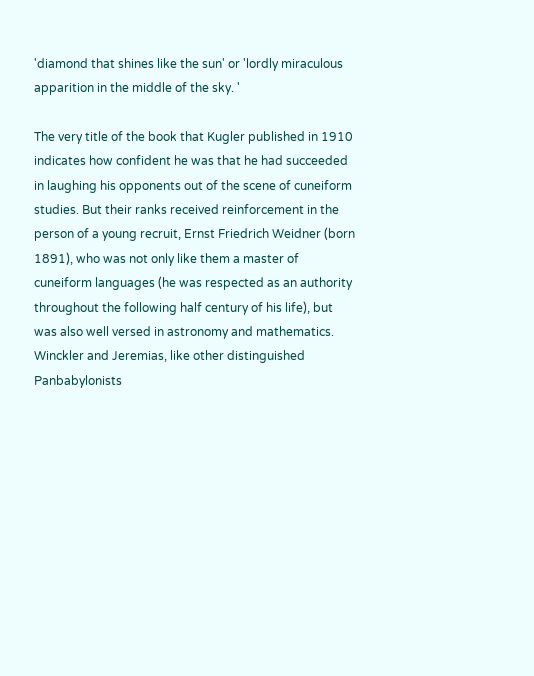'diamond that shines like the sun' or 'lordly miraculous apparition in the middle of the sky. '

The very title of the book that Kugler published in 1910 indicates how confident he was that he had succeeded in laughing his opponents out of the scene of cuneiform studies. But their ranks received reinforcement in the person of a young recruit, Ernst Friedrich Weidner (born 1891), who was not only like them a master of cuneiform languages (he was respected as an authority throughout the following half century of his life), but was also well versed in astronomy and mathematics. Winckler and Jeremias, like other distinguished Panbabylonists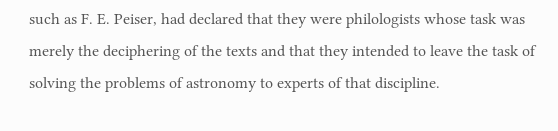such as F. E. Peiser, had declared that they were philologists whose task was merely the deciphering of the texts and that they intended to leave the task of solving the problems of astronomy to experts of that discipline.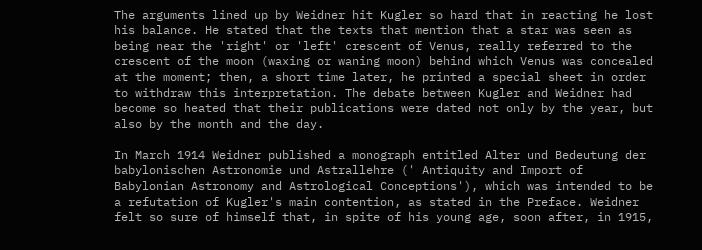The arguments lined up by Weidner hit Kugler so hard that in reacting he lost his balance. He stated that the texts that mention that a star was seen as being near the 'right' or 'left' crescent of Venus, really referred to the crescent of the moon (waxing or waning moon) behind which Venus was concealed at the moment; then, a short time later, he printed a special sheet in order to withdraw this interpretation. The debate between Kugler and Weidner had become so heated that their publications were dated not only by the year, but also by the month and the day.

In March 1914 Weidner published a monograph entitled Alter und Bedeutung der babylonischen Astronomie und Astrallehre (' Antiquity and Import of Babylonian Astronomy and Astrological Conceptions'), which was intended to be a refutation of Kugler's main contention, as stated in the Preface. Weidner felt so sure of himself that, in spite of his young age, soon after, in 1915,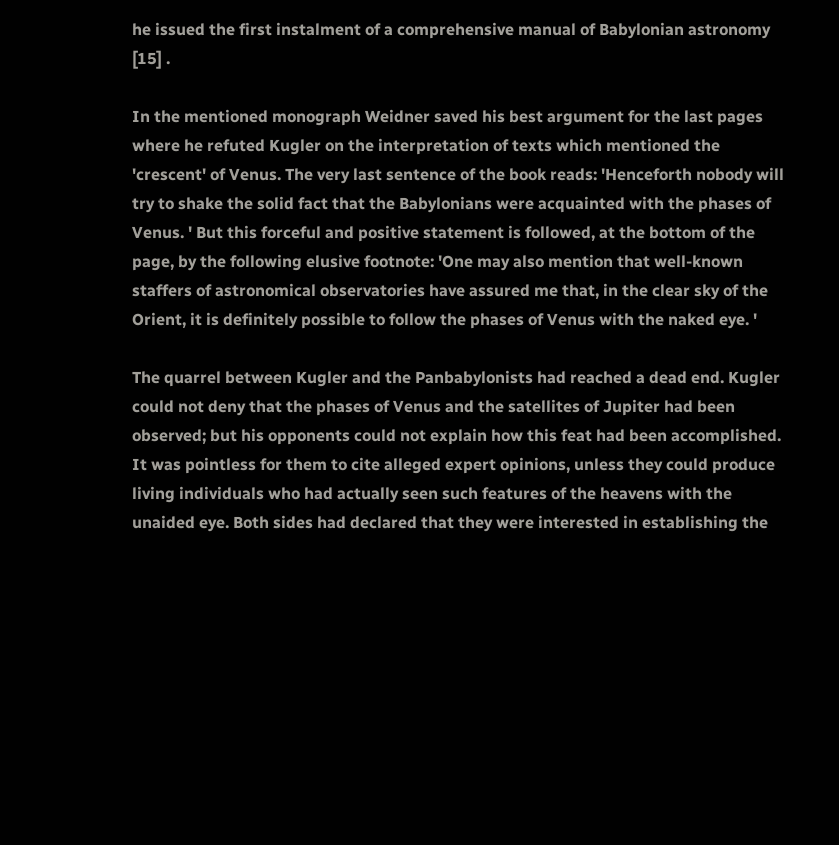he issued the first instalment of a comprehensive manual of Babylonian astronomy [15] .

In the mentioned monograph Weidner saved his best argument for the last pages where he refuted Kugler on the interpretation of texts which mentioned the 'crescent' of Venus. The very last sentence of the book reads: 'Henceforth nobody will try to shake the solid fact that the Babylonians were acquainted with the phases of Venus. ' But this forceful and positive statement is followed, at the bottom of the page, by the following elusive footnote: 'One may also mention that well-known staffers of astronomical observatories have assured me that, in the clear sky of the Orient, it is definitely possible to follow the phases of Venus with the naked eye. '

The quarrel between Kugler and the Panbabylonists had reached a dead end. Kugler could not deny that the phases of Venus and the satellites of Jupiter had been observed; but his opponents could not explain how this feat had been accomplished. It was pointless for them to cite alleged expert opinions, unless they could produce living individuals who had actually seen such features of the heavens with the unaided eye. Both sides had declared that they were interested in establishing the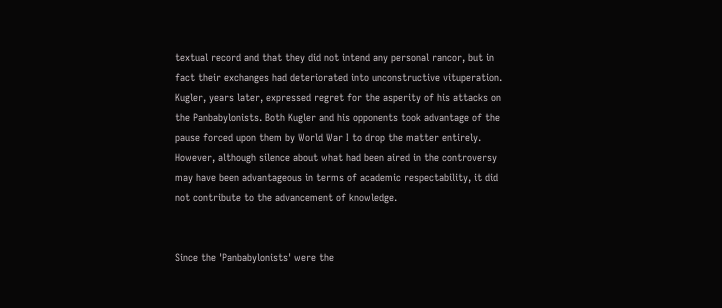textual record and that they did not intend any personal rancor, but in fact their exchanges had deteriorated into unconstructive vituperation. Kugler, years later, expressed regret for the asperity of his attacks on the Panbabylonists. Both Kugler and his opponents took advantage of the pause forced upon them by World War I to drop the matter entirely. However, although silence about what had been aired in the controversy may have been advantageous in terms of academic respectability, it did not contribute to the advancement of knowledge.


Since the 'Panbabylonists' were the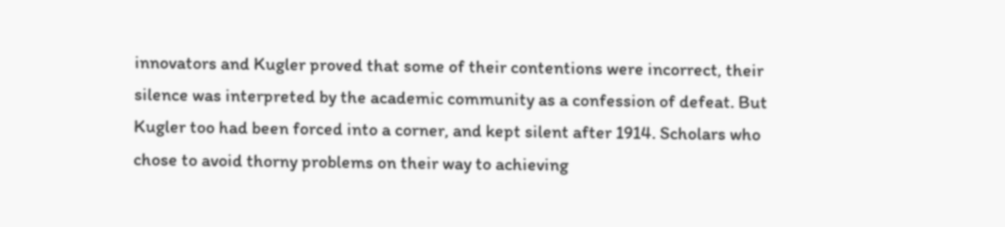innovators and Kugler proved that some of their contentions were incorrect, their silence was interpreted by the academic community as a confession of defeat. But Kugler too had been forced into a corner, and kept silent after 1914. Scholars who chose to avoid thorny problems on their way to achieving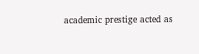academic prestige acted as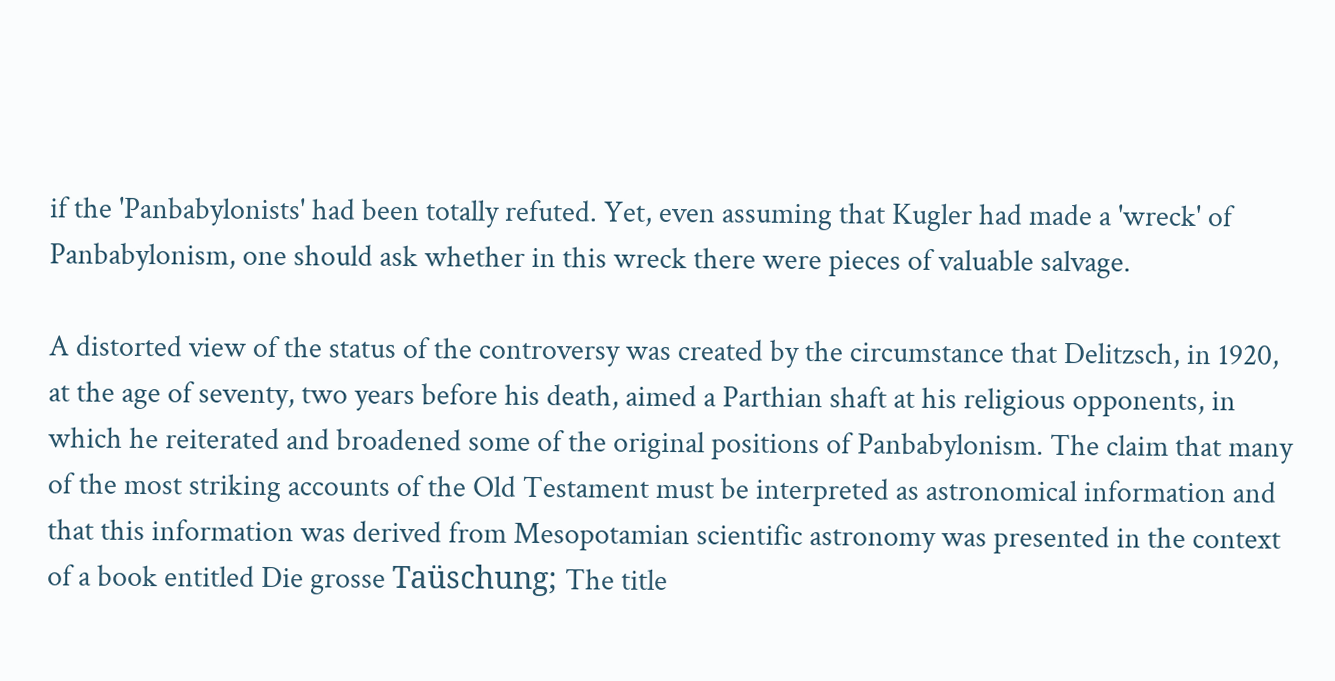if the 'Panbabylonists' had been totally refuted. Yet, even assuming that Kugler had made a 'wreck' of Panbabylonism, one should ask whether in this wreck there were pieces of valuable salvage.

A distorted view of the status of the controversy was created by the circumstance that Delitzsch, in 1920, at the age of seventy, two years before his death, aimed a Parthian shaft at his religious opponents, in which he reiterated and broadened some of the original positions of Panbabylonism. The claim that many of the most striking accounts of the Old Testament must be interpreted as astronomical information and that this information was derived from Mesopotamian scientific astronomy was presented in the context of a book entitled Die grosse Taüschung; The title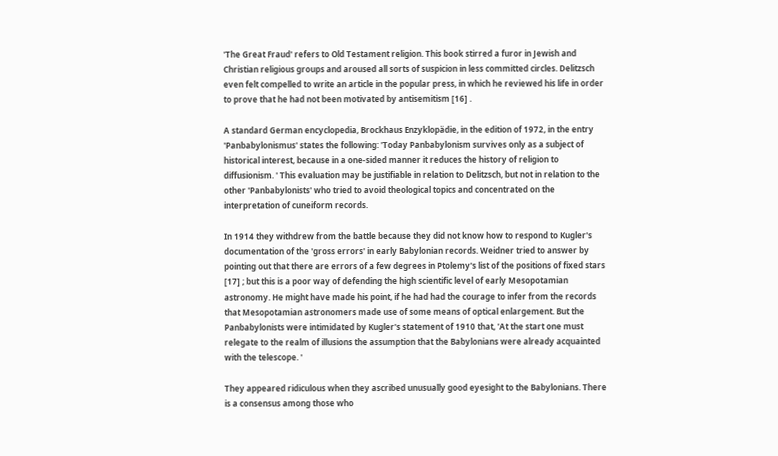'The Great Fraud' refers to Old Testament religion. This book stirred a furor in Jewish and Christian religious groups and aroused all sorts of suspicion in less committed circles. Delitzsch even felt compelled to write an article in the popular press, in which he reviewed his life in order to prove that he had not been motivated by antisemitism [16] .

A standard German encyclopedia, Brockhaus Enzyklopädie, in the edition of 1972, in the entry 'Panbabylonismus' states the following: 'Today Panbabylonism survives only as a subject of historical interest, because in a one-sided manner it reduces the history of religion to diffusionism. ' This evaluation may be justifiable in relation to Delitzsch, but not in relation to the other 'Panbabylonists' who tried to avoid theological topics and concentrated on the interpretation of cuneiform records.

In 1914 they withdrew from the battle because they did not know how to respond to Kugler's documentation of the 'gross errors' in early Babylonian records. Weidner tried to answer by pointing out that there are errors of a few degrees in Ptolemy's list of the positions of fixed stars [17] ; but this is a poor way of defending the high scientific level of early Mesopotamian astronomy. He might have made his point, if he had had the courage to infer from the records that Mesopotamian astronomers made use of some means of optical enlargement. But the Panbabylonists were intimidated by Kugler's statement of 1910 that, 'At the start one must relegate to the realm of illusions the assumption that the Babylonians were already acquainted with the telescope. '

They appeared ridiculous when they ascribed unusually good eyesight to the Babylonians. There is a consensus among those who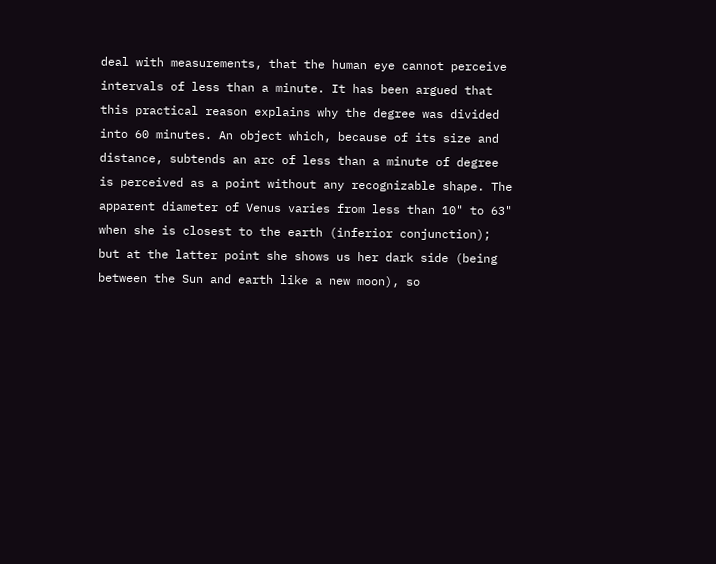deal with measurements, that the human eye cannot perceive intervals of less than a minute. It has been argued that this practical reason explains why the degree was divided into 60 minutes. An object which, because of its size and distance, subtends an arc of less than a minute of degree is perceived as a point without any recognizable shape. The apparent diameter of Venus varies from less than 10" to 63" when she is closest to the earth (inferior conjunction); but at the latter point she shows us her dark side (being between the Sun and earth like a new moon), so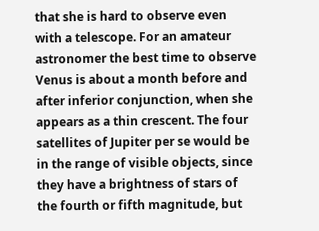that she is hard to observe even with a telescope. For an amateur astronomer the best time to observe Venus is about a month before and after inferior conjunction, when she appears as a thin crescent. The four satellites of Jupiter per se would be in the range of visible objects, since they have a brightness of stars of the fourth or fifth magnitude, but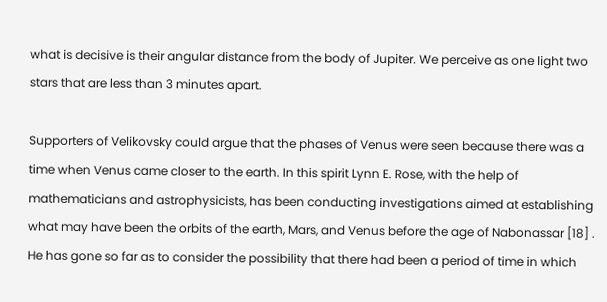what is decisive is their angular distance from the body of Jupiter. We perceive as one light two stars that are less than 3 minutes apart.

Supporters of Velikovsky could argue that the phases of Venus were seen because there was a time when Venus came closer to the earth. In this spirit Lynn E. Rose, with the help of mathematicians and astrophysicists, has been conducting investigations aimed at establishing what may have been the orbits of the earth, Mars, and Venus before the age of Nabonassar [18] . He has gone so far as to consider the possibility that there had been a period of time in which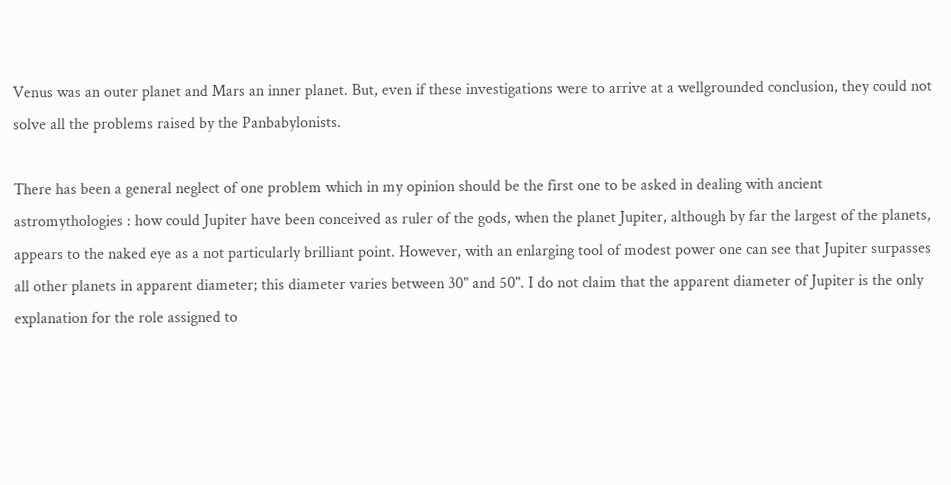Venus was an outer planet and Mars an inner planet. But, even if these investigations were to arrive at a wellgrounded conclusion, they could not solve all the problems raised by the Panbabylonists.

There has been a general neglect of one problem which in my opinion should be the first one to be asked in dealing with ancient astromythologies : how could Jupiter have been conceived as ruler of the gods, when the planet Jupiter, although by far the largest of the planets, appears to the naked eye as a not particularly brilliant point. However, with an enlarging tool of modest power one can see that Jupiter surpasses all other planets in apparent diameter; this diameter varies between 30" and 50". I do not claim that the apparent diameter of Jupiter is the only explanation for the role assigned to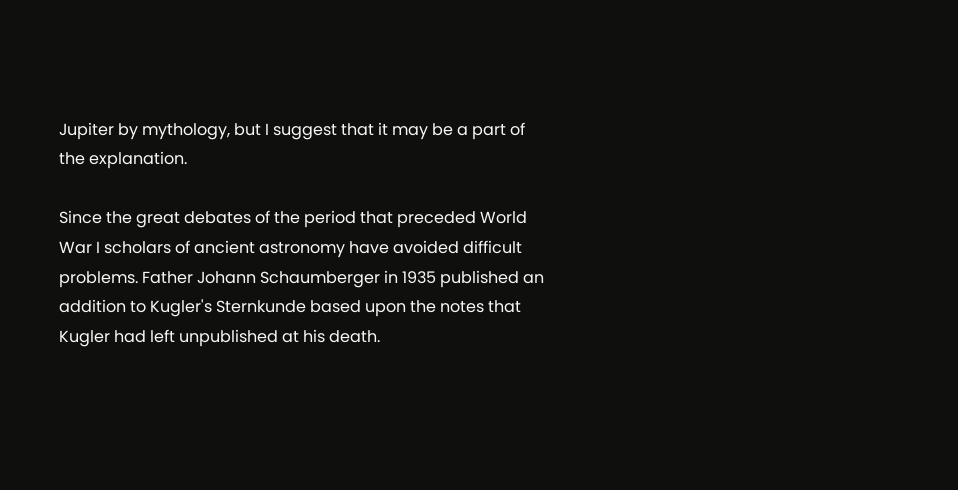Jupiter by mythology, but I suggest that it may be a part of the explanation.

Since the great debates of the period that preceded World War I scholars of ancient astronomy have avoided difficult problems. Father Johann Schaumberger in 1935 published an addition to Kugler's Sternkunde based upon the notes that Kugler had left unpublished at his death.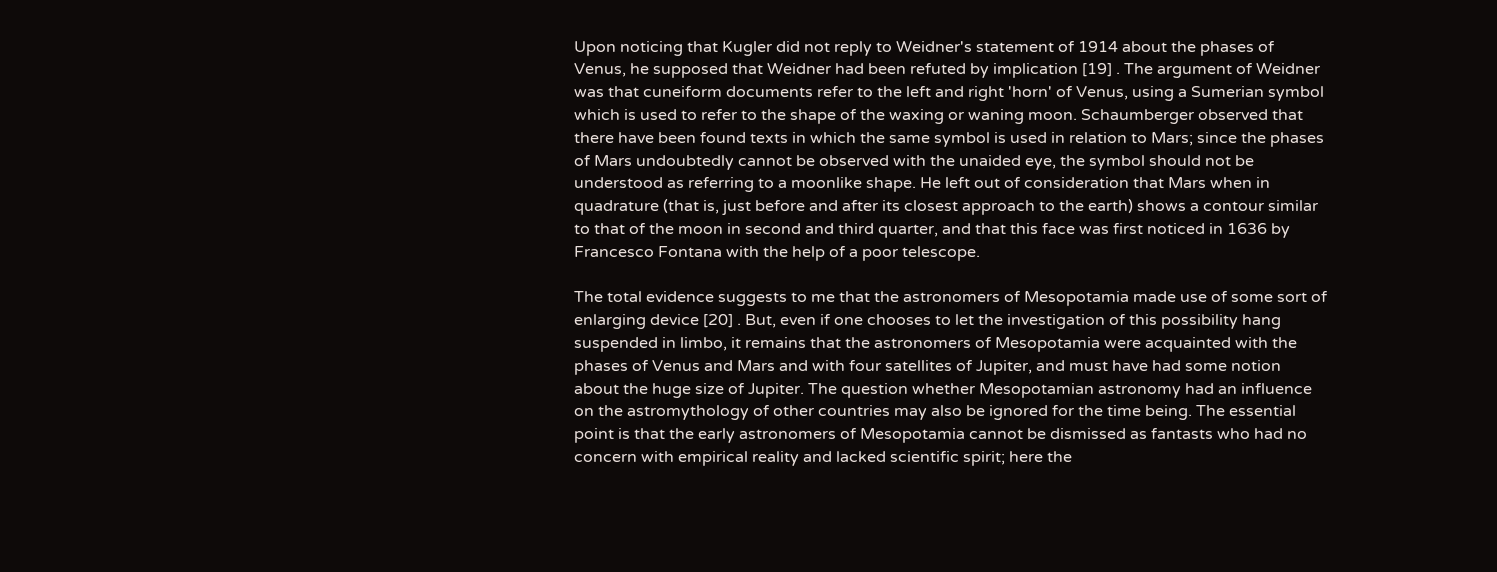Upon noticing that Kugler did not reply to Weidner's statement of 1914 about the phases of Venus, he supposed that Weidner had been refuted by implication [19] . The argument of Weidner was that cuneiform documents refer to the left and right 'horn' of Venus, using a Sumerian symbol which is used to refer to the shape of the waxing or waning moon. Schaumberger observed that there have been found texts in which the same symbol is used in relation to Mars; since the phases of Mars undoubtedly cannot be observed with the unaided eye, the symbol should not be understood as referring to a moonlike shape. He left out of consideration that Mars when in quadrature (that is, just before and after its closest approach to the earth) shows a contour similar to that of the moon in second and third quarter, and that this face was first noticed in 1636 by Francesco Fontana with the help of a poor telescope.

The total evidence suggests to me that the astronomers of Mesopotamia made use of some sort of enlarging device [20] . But, even if one chooses to let the investigation of this possibility hang suspended in limbo, it remains that the astronomers of Mesopotamia were acquainted with the phases of Venus and Mars and with four satellites of Jupiter, and must have had some notion about the huge size of Jupiter. The question whether Mesopotamian astronomy had an influence on the astromythology of other countries may also be ignored for the time being. The essential point is that the early astronomers of Mesopotamia cannot be dismissed as fantasts who had no concern with empirical reality and lacked scientific spirit; here the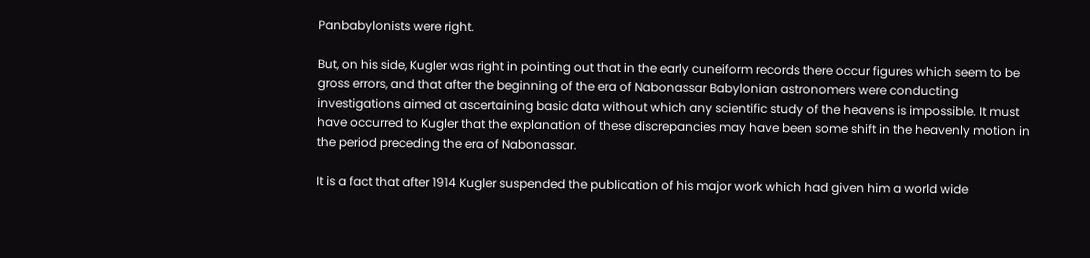Panbabylonists were right.

But, on his side, Kugler was right in pointing out that in the early cuneiform records there occur figures which seem to be gross errors, and that after the beginning of the era of Nabonassar Babylonian astronomers were conducting investigations aimed at ascertaining basic data without which any scientific study of the heavens is impossible. It must have occurred to Kugler that the explanation of these discrepancies may have been some shift in the heavenly motion in the period preceding the era of Nabonassar.

It is a fact that after 1914 Kugler suspended the publication of his major work which had given him a world wide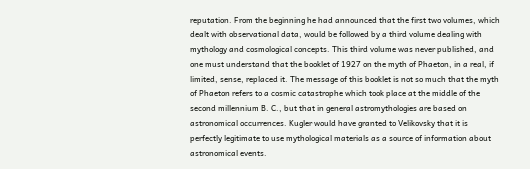reputation. From the beginning he had announced that the first two volumes, which dealt with observational data, would be followed by a third volume dealing with mythology and cosmological concepts. This third volume was never published, and one must understand that the booklet of 1927 on the myth of Phaeton, in a real, if limited, sense, replaced it. The message of this booklet is not so much that the myth of Phaeton refers to a cosmic catastrophe which took place at the middle of the second millennium B. C., but that in general astromythologies are based on astronomical occurrences. Kugler would have granted to Velikovsky that it is perfectly legitimate to use mythological materials as a source of information about astronomical events.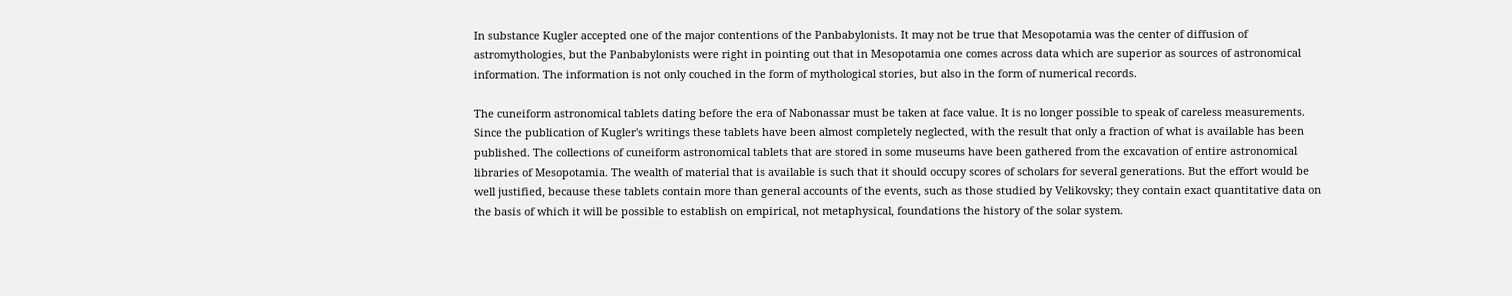In substance Kugler accepted one of the major contentions of the Panbabylonists. It may not be true that Mesopotamia was the center of diffusion of astromythologies, but the Panbabylonists were right in pointing out that in Mesopotamia one comes across data which are superior as sources of astronomical information. The information is not only couched in the form of mythological stories, but also in the form of numerical records.

The cuneiform astronomical tablets dating before the era of Nabonassar must be taken at face value. It is no longer possible to speak of careless measurements. Since the publication of Kugler's writings these tablets have been almost completely neglected, with the result that only a fraction of what is available has been published. The collections of cuneiform astronomical tablets that are stored in some museums have been gathered from the excavation of entire astronomical libraries of Mesopotamia. The wealth of material that is available is such that it should occupy scores of scholars for several generations. But the effort would be well justified, because these tablets contain more than general accounts of the events, such as those studied by Velikovsky; they contain exact quantitative data on the basis of which it will be possible to establish on empirical, not metaphysical, foundations the history of the solar system.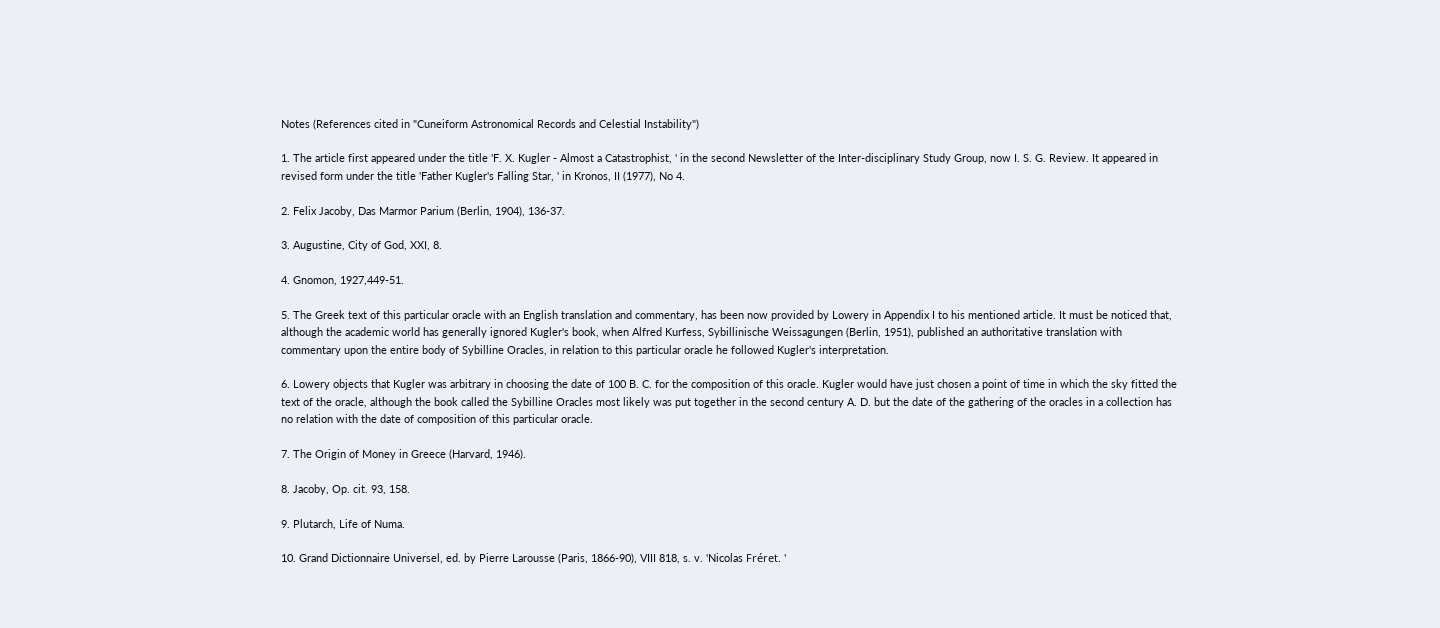Notes (References cited in "Cuneiform Astronomical Records and Celestial Instability")

1. The article first appeared under the title 'F. X. Kugler - Almost a Catastrophist, ' in the second Newsletter of the Inter-disciplinary Study Group, now I. S. G. Review. It appeared in revised form under the title 'Father Kugler's Falling Star, ' in Kronos, II (1977), No 4.

2. Felix Jacoby, Das Marmor Parium (Berlin, 1904), 136-37.

3. Augustine, City of God, XXI, 8.

4. Gnomon, 1927,449-51.

5. The Greek text of this particular oracle with an English translation and commentary, has been now provided by Lowery in Appendix I to his mentioned article. It must be noticed that, although the academic world has generally ignored Kugler's book, when Alfred Kurfess, Sybillinische Weissagungen (Berlin, 1951), published an authoritative translation with commentary upon the entire body of Sybilline Oracles, in relation to this particular oracle he followed Kugler's interpretation.

6. Lowery objects that Kugler was arbitrary in choosing the date of 100 B. C. for the composition of this oracle. Kugler would have just chosen a point of time in which the sky fitted the text of the oracle, although the book called the Sybilline Oracles most likely was put together in the second century A. D. but the date of the gathering of the oracles in a collection has no relation with the date of composition of this particular oracle.

7. The Origin of Money in Greece (Harvard, 1946).

8. Jacoby, Op. cit. 93, 158.

9. Plutarch, Life of Numa.

10. Grand Dictionnaire Universel, ed. by Pierre Larousse (Paris, 1866-90), VIII 818, s. v. 'Nicolas Fréret. '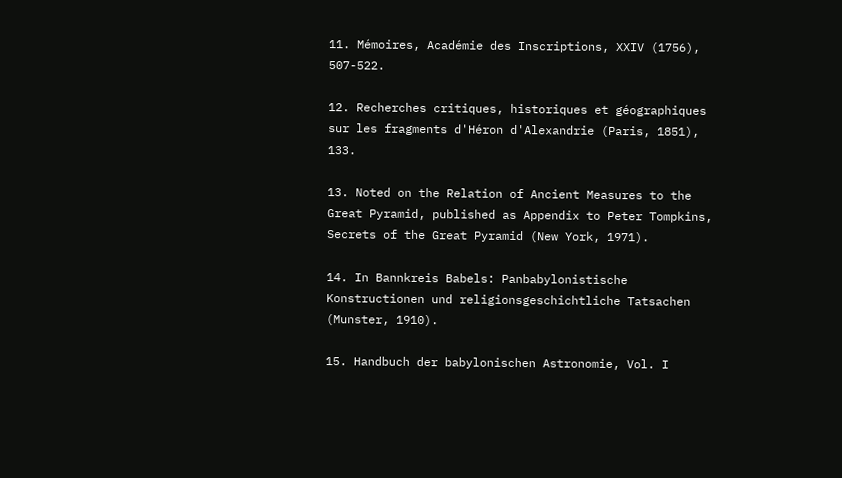11. Mémoires, Académie des Inscriptions, XXIV (1756), 507-522.

12. Recherches critiques, historiques et géographiques sur les fragments d'Héron d'Alexandrie (Paris, 1851), 133.

13. Noted on the Relation of Ancient Measures to the Great Pyramid, published as Appendix to Peter Tompkins, Secrets of the Great Pyramid (New York, 1971).

14. In Bannkreis Babels: Panbabylonistische Konstructionen und religionsgeschichtliche Tatsachen (Munster, 1910).

15. Handbuch der babylonischen Astronomie, Vol. I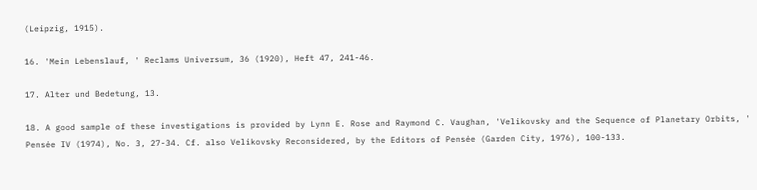(Leipzig, 1915).

16. 'Mein Lebenslauf, ' Reclams Universum, 36 (1920), Heft 47, 241-46.

17. Alter und Bedetung, 13.

18. A good sample of these investigations is provided by Lynn E. Rose and Raymond C. Vaughan, 'Velikovsky and the Sequence of Planetary Orbits, ' Pensée IV (1974), No. 3, 27-34. Cf. also Velikovsky Reconsidered, by the Editors of Pensée (Garden City, 1976), 100-133.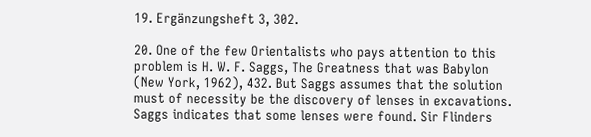19. Ergänzungsheft 3, 302.

20. One of the few Orientalists who pays attention to this problem is H. W. F. Saggs, The Greatness that was Babylon (New York, 1962), 432. But Saggs assumes that the solution must of necessity be the discovery of lenses in excavations. Saggs indicates that some lenses were found. Sir Flinders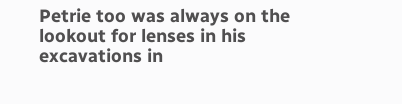Petrie too was always on the lookout for lenses in his excavations in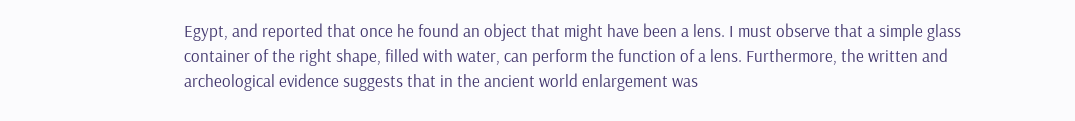Egypt, and reported that once he found an object that might have been a lens. I must observe that a simple glass container of the right shape, filled with water, can perform the function of a lens. Furthermore, the written and archeological evidence suggests that in the ancient world enlargement was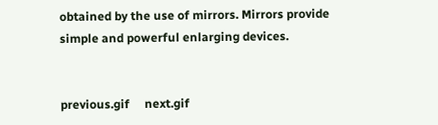obtained by the use of mirrors. Mirrors provide simple and powerful enlarging devices.


previous.gif     next.gif